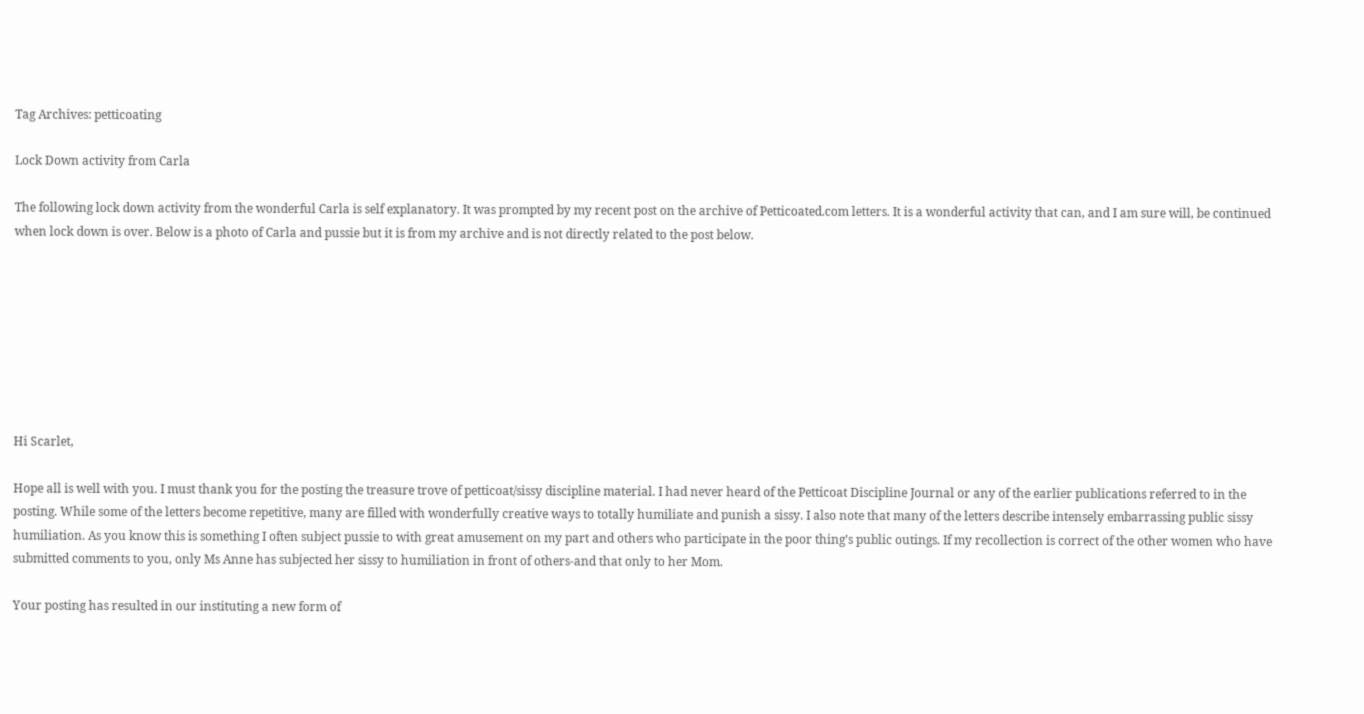Tag Archives: petticoating

Lock Down activity from Carla

The following lock down activity from the wonderful Carla is self explanatory. It was prompted by my recent post on the archive of Petticoated.com letters. It is a wonderful activity that can, and I am sure will, be continued when lock down is over. Below is a photo of Carla and pussie but it is from my archive and is not directly related to the post below.








Hi Scarlet,

Hope all is well with you. I must thank you for the posting the treasure trove of petticoat/sissy discipline material. I had never heard of the Petticoat Discipline Journal or any of the earlier publications referred to in the posting. While some of the letters become repetitive, many are filled with wonderfully creative ways to totally humiliate and punish a sissy. I also note that many of the letters describe intensely embarrassing public sissy humiliation. As you know this is something I often subject pussie to with great amusement on my part and others who participate in the poor thing’s public outings. If my recollection is correct of the other women who have submitted comments to you, only Ms Anne has subjected her sissy to humiliation in front of others-and that only to her Mom.

Your posting has resulted in our instituting a new form of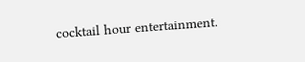cocktail hour entertainment.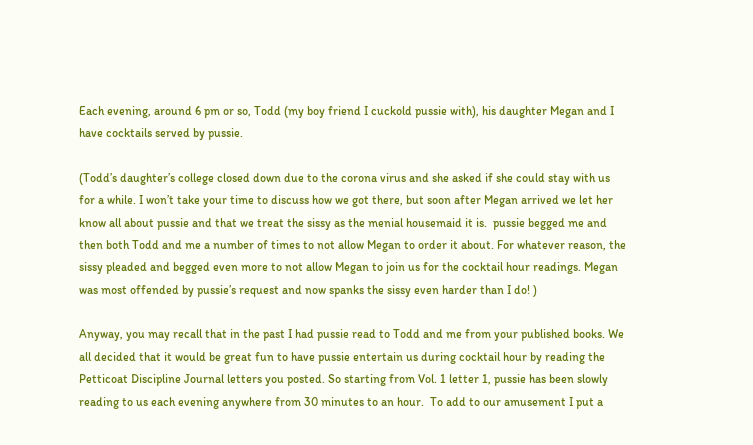Each evening, around 6 pm or so, Todd (my boy friend I cuckold pussie with), his daughter Megan and I have cocktails served by pussie.

(Todd’s daughter’s college closed down due to the corona virus and she asked if she could stay with us for a while. I won’t take your time to discuss how we got there, but soon after Megan arrived we let her know all about pussie and that we treat the sissy as the menial housemaid it is.  pussie begged me and then both Todd and me a number of times to not allow Megan to order it about. For whatever reason, the sissy pleaded and begged even more to not allow Megan to join us for the cocktail hour readings. Megan was most offended by pussie’s request and now spanks the sissy even harder than I do! )

Anyway, you may recall that in the past I had pussie read to Todd and me from your published books. We all decided that it would be great fun to have pussie entertain us during cocktail hour by reading the Petticoat Discipline Journal letters you posted. So starting from Vol. 1 letter 1, pussie has been slowly reading to us each evening anywhere from 30 minutes to an hour.  To add to our amusement I put a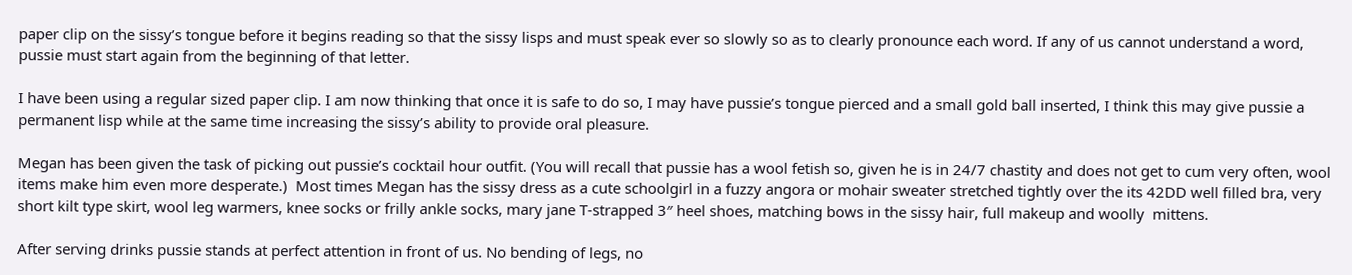paper clip on the sissy’s tongue before it begins reading so that the sissy lisps and must speak ever so slowly so as to clearly pronounce each word. If any of us cannot understand a word, pussie must start again from the beginning of that letter.

I have been using a regular sized paper clip. I am now thinking that once it is safe to do so, I may have pussie’s tongue pierced and a small gold ball inserted, I think this may give pussie a permanent lisp while at the same time increasing the sissy’s ability to provide oral pleasure.

Megan has been given the task of picking out pussie’s cocktail hour outfit. (You will recall that pussie has a wool fetish so, given he is in 24/7 chastity and does not get to cum very often, wool items make him even more desperate.)  Most times Megan has the sissy dress as a cute schoolgirl in a fuzzy angora or mohair sweater stretched tightly over the its 42DD well filled bra, very short kilt type skirt, wool leg warmers, knee socks or frilly ankle socks, mary jane T-strapped 3″ heel shoes, matching bows in the sissy hair, full makeup and woolly  mittens.

After serving drinks pussie stands at perfect attention in front of us. No bending of legs, no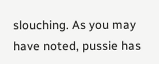slouching. As you may have noted, pussie has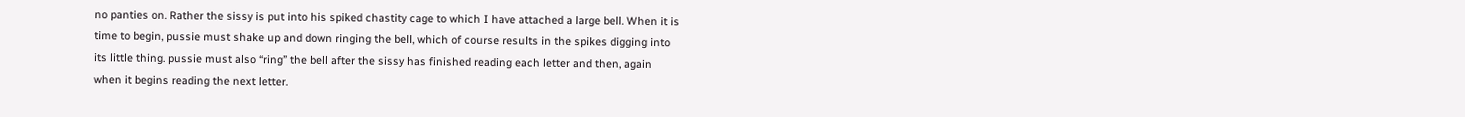no panties on. Rather the sissy is put into his spiked chastity cage to which I have attached a large bell. When it is time to begin, pussie must shake up and down ringing the bell, which of course results in the spikes digging into its little thing. pussie must also “ring” the bell after the sissy has finished reading each letter and then, again when it begins reading the next letter.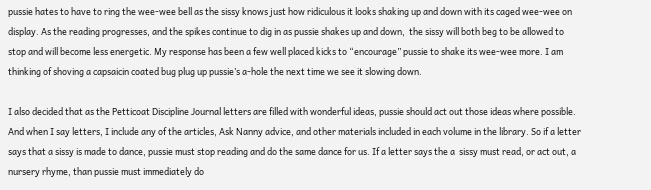pussie hates to have to ring the wee-wee bell as the sissy knows just how ridiculous it looks shaking up and down with its caged wee-wee on display. As the reading progresses, and the spikes continue to dig in as pussie shakes up and down,  the sissy will both beg to be allowed to stop and will become less energetic. My response has been a few well placed kicks to “encourage” pussie to shake its wee-wee more. I am thinking of shoving a capsaicin coated bug plug up pussie’s a-hole the next time we see it slowing down.

I also decided that as the Petticoat Discipline Journal letters are filled with wonderful ideas, pussie should act out those ideas where possible. And when I say letters, I include any of the articles, Ask Nanny advice, and other materials included in each volume in the library. So if a letter says that a sissy is made to dance, pussie must stop reading and do the same dance for us. If a letter says the a  sissy must read, or act out, a nursery rhyme, than pussie must immediately do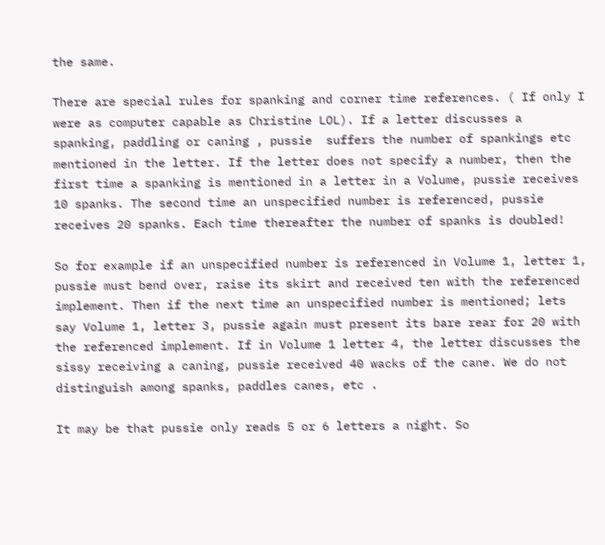the same.

There are special rules for spanking and corner time references. ( If only I were as computer capable as Christine LOL). If a letter discusses a spanking, paddling or caning , pussie  suffers the number of spankings etc mentioned in the letter. If the letter does not specify a number, then the first time a spanking is mentioned in a letter in a Volume, pussie receives 10 spanks. The second time an unspecified number is referenced, pussie receives 20 spanks. Each time thereafter the number of spanks is doubled!

So for example if an unspecified number is referenced in Volume 1, letter 1, pussie must bend over, raise its skirt and received ten with the referenced implement. Then if the next time an unspecified number is mentioned; lets say Volume 1, letter 3, pussie again must present its bare rear for 20 with the referenced implement. If in Volume 1 letter 4, the letter discusses the sissy receiving a caning, pussie received 40 wacks of the cane. We do not distinguish among spanks, paddles canes, etc .

It may be that pussie only reads 5 or 6 letters a night. So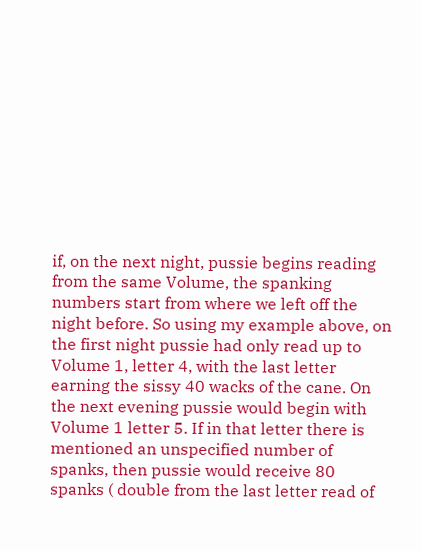if, on the next night, pussie begins reading from the same Volume, the spanking numbers start from where we left off the night before. So using my example above, on the first night pussie had only read up to Volume 1, letter 4, with the last letter earning the sissy 40 wacks of the cane. On the next evening pussie would begin with Volume 1 letter 5. If in that letter there is mentioned an unspecified number of spanks, then pussie would receive 80 spanks ( double from the last letter read of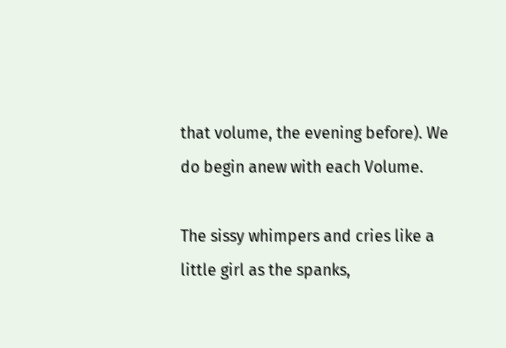that volume, the evening before). We do begin anew with each Volume.

The sissy whimpers and cries like a little girl as the spanks,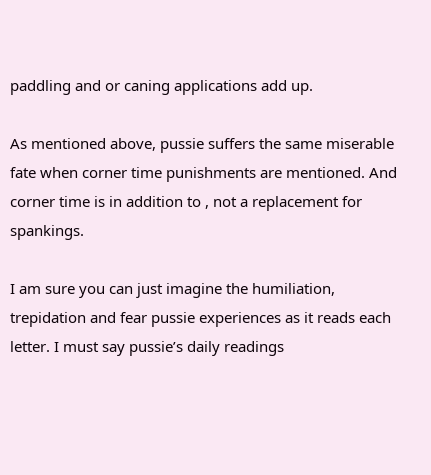paddling and or caning applications add up.

As mentioned above, pussie suffers the same miserable fate when corner time punishments are mentioned. And corner time is in addition to , not a replacement for spankings.

I am sure you can just imagine the humiliation,  trepidation and fear pussie experiences as it reads each letter. I must say pussie’s daily readings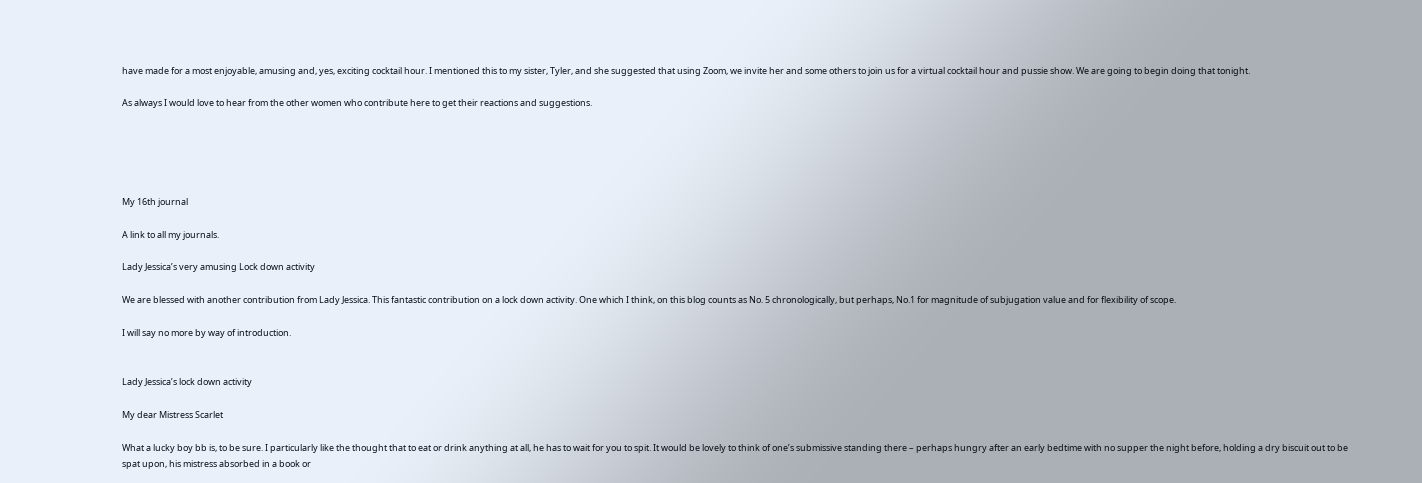have made for a most enjoyable, amusing and, yes, exciting cocktail hour. I mentioned this to my sister, Tyler, and she suggested that using Zoom, we invite her and some others to join us for a virtual cocktail hour and pussie show. We are going to begin doing that tonight.

As always I would love to hear from the other women who contribute here to get their reactions and suggestions.





My 16th journal

A link to all my journals.

Lady Jessica’s very amusing Lock down activity

We are blessed with another contribution from Lady Jessica. This fantastic contribution on a lock down activity. One which I think, on this blog counts as No. 5 chronologically, but perhaps, No.1 for magnitude of subjugation value and for flexibility of scope.

I will say no more by way of introduction.


Lady Jessica’s lock down activity

My dear Mistress Scarlet

What a lucky boy bb is, to be sure. I particularly like the thought that to eat or drink anything at all, he has to wait for you to spit. It would be lovely to think of one’s submissive standing there – perhaps hungry after an early bedtime with no supper the night before, holding a dry biscuit out to be spat upon, his mistress absorbed in a book or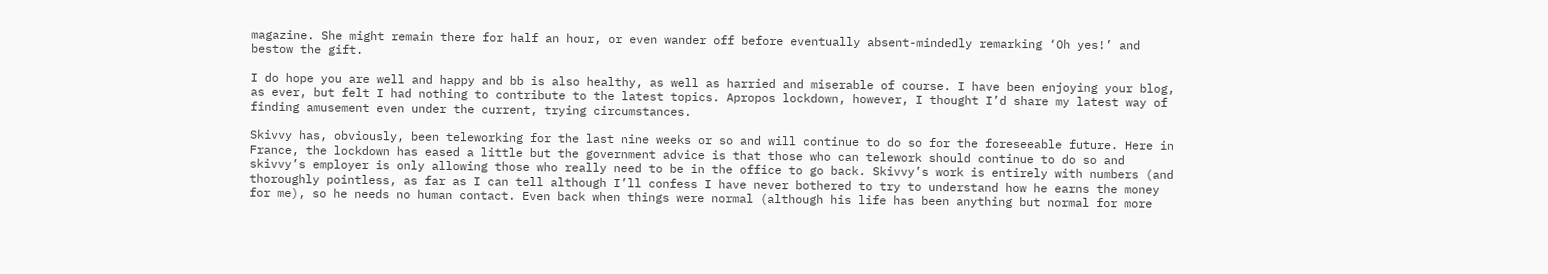magazine. She might remain there for half an hour, or even wander off before eventually absent-mindedly remarking ‘Oh yes!’ and bestow the gift.

I do hope you are well and happy and bb is also healthy, as well as harried and miserable of course. I have been enjoying your blog, as ever, but felt I had nothing to contribute to the latest topics. Apropos lockdown, however, I thought I’d share my latest way of finding amusement even under the current, trying circumstances.

Skivvy has, obviously, been teleworking for the last nine weeks or so and will continue to do so for the foreseeable future. Here in France, the lockdown has eased a little but the government advice is that those who can telework should continue to do so and skivvy’s employer is only allowing those who really need to be in the office to go back. Skivvy’s work is entirely with numbers (and thoroughly pointless, as far as I can tell although I’ll confess I have never bothered to try to understand how he earns the money for me), so he needs no human contact. Even back when things were normal (although his life has been anything but normal for more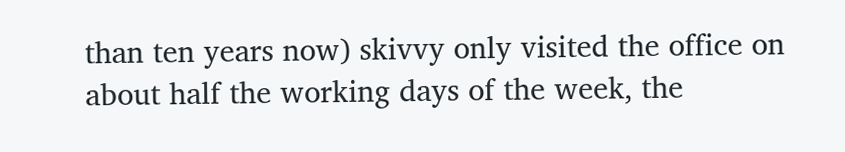than ten years now) skivvy only visited the office on about half the working days of the week, the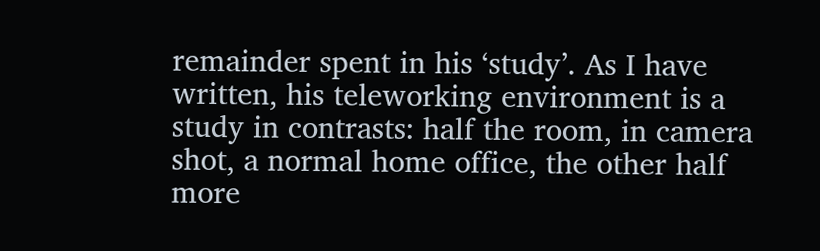remainder spent in his ‘study’. As I have written, his teleworking environment is a study in contrasts: half the room, in camera shot, a normal home office, the other half more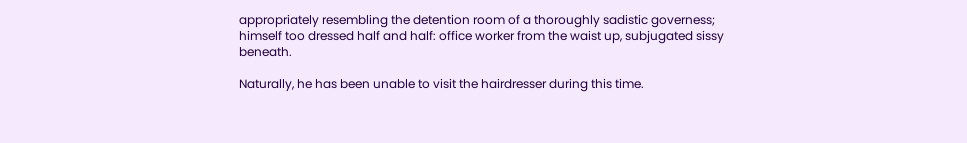appropriately resembling the detention room of a thoroughly sadistic governess; himself too dressed half and half: office worker from the waist up, subjugated sissy beneath.

Naturally, he has been unable to visit the hairdresser during this time.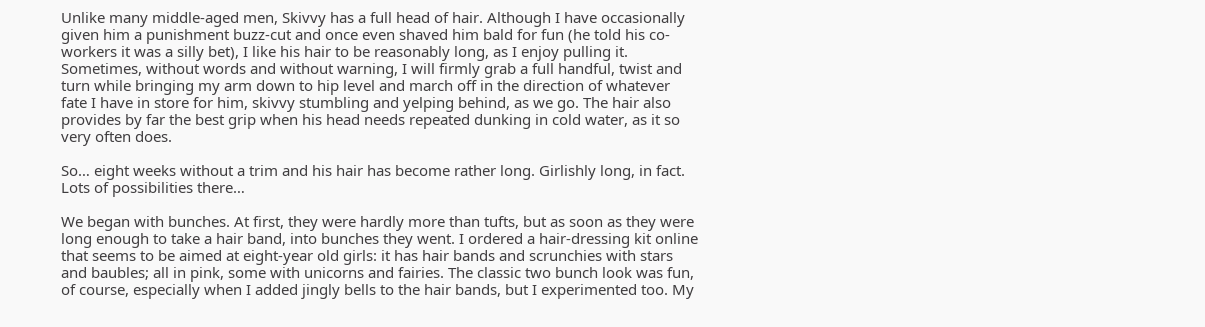Unlike many middle-aged men, Skivvy has a full head of hair. Although I have occasionally given him a punishment buzz-cut and once even shaved him bald for fun (he told his co-workers it was a silly bet), I like his hair to be reasonably long, as I enjoy pulling it. Sometimes, without words and without warning, I will firmly grab a full handful, twist and turn while bringing my arm down to hip level and march off in the direction of whatever fate I have in store for him, skivvy stumbling and yelping behind, as we go. The hair also provides by far the best grip when his head needs repeated dunking in cold water, as it so very often does.

So… eight weeks without a trim and his hair has become rather long. Girlishly long, in fact. Lots of possibilities there…

We began with bunches. At first, they were hardly more than tufts, but as soon as they were long enough to take a hair band, into bunches they went. I ordered a hair-dressing kit online that seems to be aimed at eight-year old girls: it has hair bands and scrunchies with stars and baubles; all in pink, some with unicorns and fairies. The classic two bunch look was fun, of course, especially when I added jingly bells to the hair bands, but I experimented too. My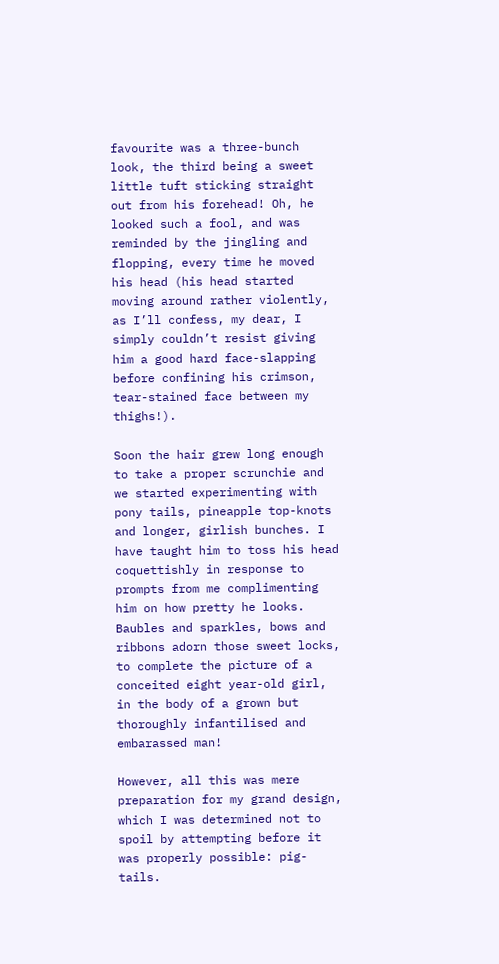favourite was a three-bunch look, the third being a sweet little tuft sticking straight out from his forehead! Oh, he looked such a fool, and was reminded by the jingling and flopping, every time he moved his head (his head started moving around rather violently, as I’ll confess, my dear, I simply couldn’t resist giving him a good hard face-slapping before confining his crimson, tear-stained face between my thighs!).

Soon the hair grew long enough to take a proper scrunchie and we started experimenting with pony tails, pineapple top-knots and longer, girlish bunches. I have taught him to toss his head coquettishly in response to prompts from me complimenting him on how pretty he looks. Baubles and sparkles, bows and ribbons adorn those sweet locks, to complete the picture of a conceited eight year-old girl, in the body of a grown but thoroughly infantilised and embarassed man!

However, all this was mere preparation for my grand design, which I was determined not to spoil by attempting before it was properly possible: pig-tails.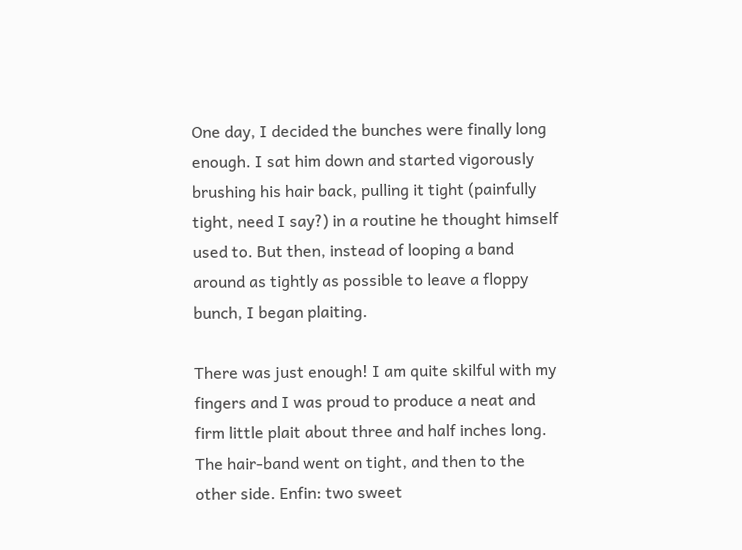One day, I decided the bunches were finally long enough. I sat him down and started vigorously brushing his hair back, pulling it tight (painfully tight, need I say?) in a routine he thought himself used to. But then, instead of looping a band around as tightly as possible to leave a floppy bunch, I began plaiting.

There was just enough! I am quite skilful with my fingers and I was proud to produce a neat and firm little plait about three and half inches long. The hair-band went on tight, and then to the other side. Enfin: two sweet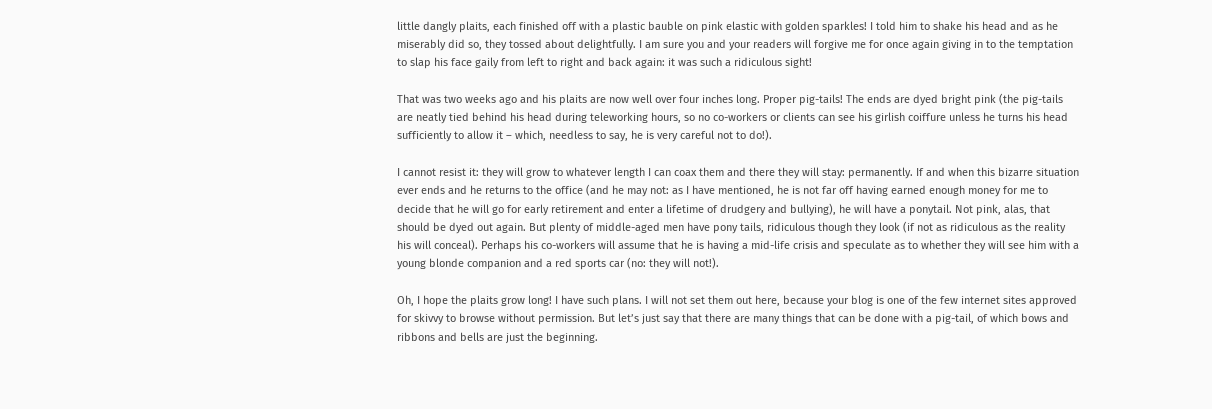little dangly plaits, each finished off with a plastic bauble on pink elastic with golden sparkles! I told him to shake his head and as he miserably did so, they tossed about delightfully. I am sure you and your readers will forgive me for once again giving in to the temptation to slap his face gaily from left to right and back again: it was such a ridiculous sight!

That was two weeks ago and his plaits are now well over four inches long. Proper pig-tails! The ends are dyed bright pink (the pig-tails are neatly tied behind his head during teleworking hours, so no co-workers or clients can see his girlish coiffure unless he turns his head sufficiently to allow it – which, needless to say, he is very careful not to do!).

I cannot resist it: they will grow to whatever length I can coax them and there they will stay: permanently. If and when this bizarre situation ever ends and he returns to the office (and he may not: as I have mentioned, he is not far off having earned enough money for me to decide that he will go for early retirement and enter a lifetime of drudgery and bullying), he will have a ponytail. Not pink, alas, that should be dyed out again. But plenty of middle-aged men have pony tails, ridiculous though they look (if not as ridiculous as the reality his will conceal). Perhaps his co-workers will assume that he is having a mid-life crisis and speculate as to whether they will see him with a young blonde companion and a red sports car (no: they will not!).

Oh, I hope the plaits grow long! I have such plans. I will not set them out here, because your blog is one of the few internet sites approved for skivvy to browse without permission. But let’s just say that there are many things that can be done with a pig-tail, of which bows and ribbons and bells are just the beginning.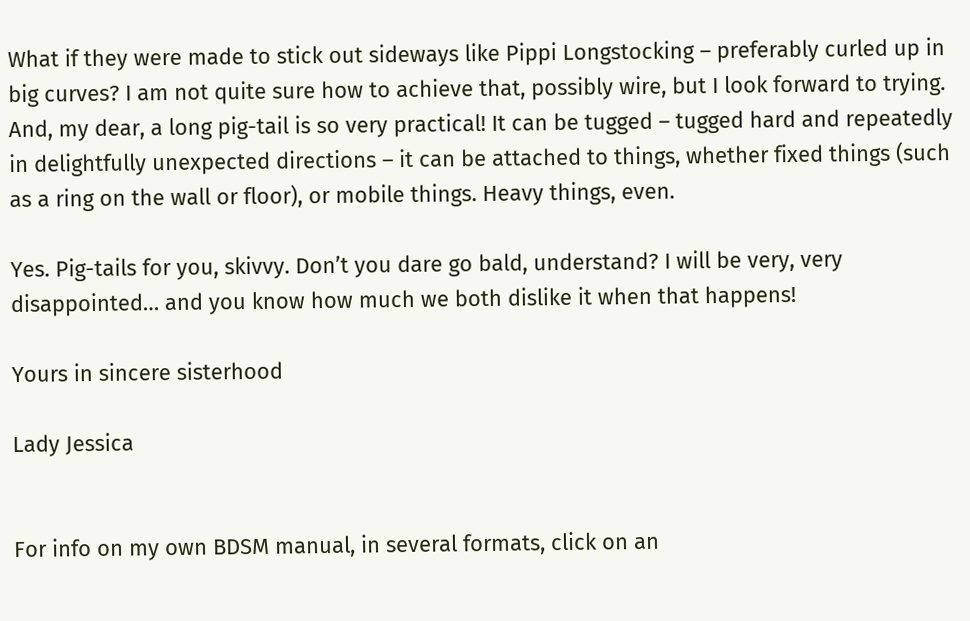What if they were made to stick out sideways like Pippi Longstocking – preferably curled up in big curves? I am not quite sure how to achieve that, possibly wire, but I look forward to trying. And, my dear, a long pig-tail is so very practical! It can be tugged – tugged hard and repeatedly in delightfully unexpected directions – it can be attached to things, whether fixed things (such as a ring on the wall or floor), or mobile things. Heavy things, even.

Yes. Pig-tails for you, skivvy. Don’t you dare go bald, understand? I will be very, very disappointed… and you know how much we both dislike it when that happens!

Yours in sincere sisterhood

Lady Jessica


For info on my own BDSM manual, in several formats, click on an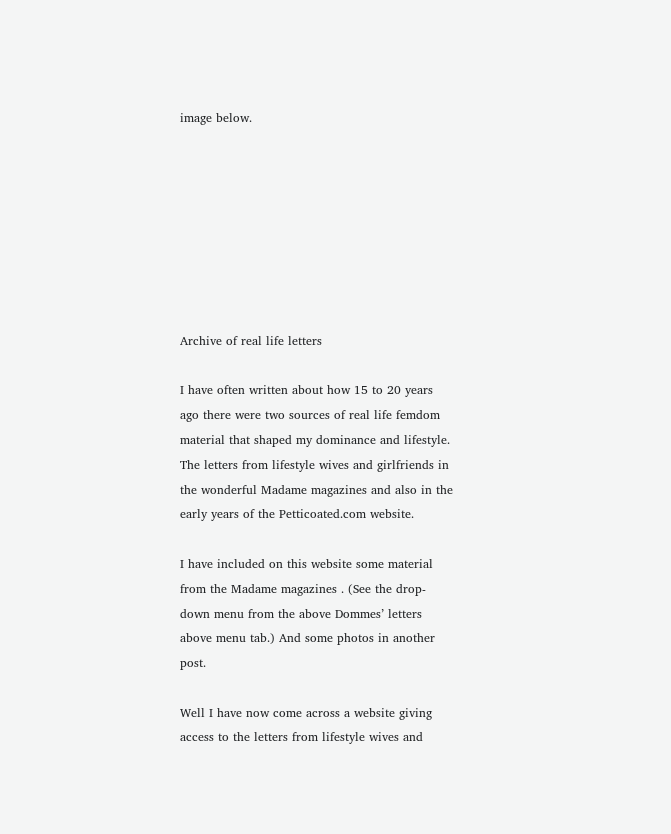image below.








Archive of real life letters

I have often written about how 15 to 20 years ago there were two sources of real life femdom material that shaped my dominance and lifestyle. The letters from lifestyle wives and girlfriends in the wonderful Madame magazines and also in the early years of the Petticoated.com website.

I have included on this website some material from the Madame magazines . (See the drop-down menu from the above Dommes’ letters  above menu tab.) And some photos in another post.

Well I have now come across a website giving access to the letters from lifestyle wives and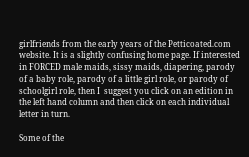girlfriends from the early years of the Petticoated.com website. It is a slightly confusing home page. If interested in FORCED male maids, sissy maids, diapering, parody of a baby role, parody of a little girl role, or parody of schoolgirl role, then I  suggest you click on an edition in the left hand column and then click on each individual letter in turn.

Some of the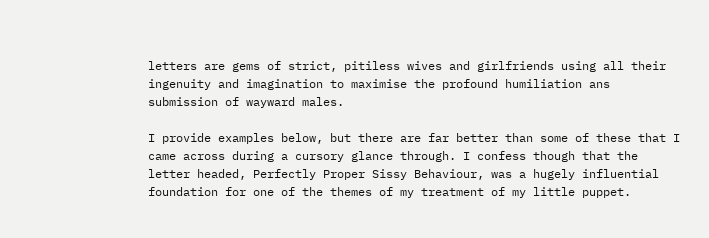letters are gems of strict, pitiless wives and girlfriends using all their ingenuity and imagination to maximise the profound humiliation ans submission of wayward males.

I provide examples below, but there are far better than some of these that I came across during a cursory glance through. I confess though that the letter headed, Perfectly Proper Sissy Behaviour, was a hugely influential foundation for one of the themes of my treatment of my little puppet.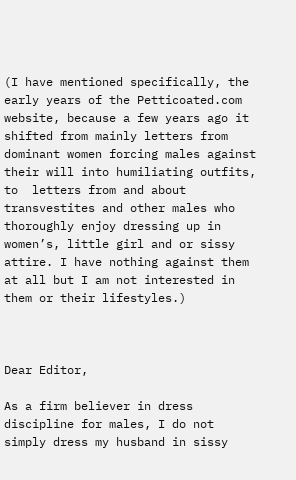(I have mentioned specifically, the early years of the Petticoated.com website, because a few years ago it shifted from mainly letters from dominant women forcing males against their will into humiliating outfits, to  letters from and about transvestites and other males who thoroughly enjoy dressing up in women’s, little girl and or sissy attire. I have nothing against them at all but I am not interested in them or their lifestyles.)



Dear Editor,

As a firm believer in dress discipline for males, I do not simply dress my husband in sissy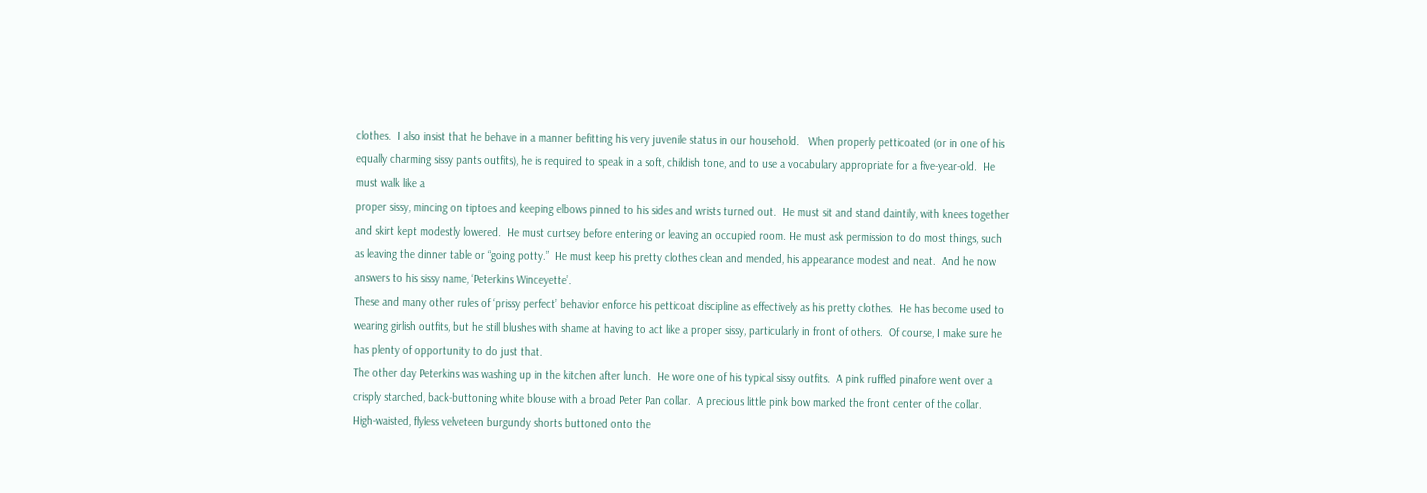clothes.  I also insist that he behave in a manner befitting his very juvenile status in our household.   When properly petticoated (or in one of his equally charming sissy pants outfits), he is required to speak in a soft, childish tone, and to use a vocabulary appropriate for a five-year-old.  He must walk like a
proper sissy, mincing on tiptoes and keeping elbows pinned to his sides and wrists turned out.  He must sit and stand daintily, with knees together and skirt kept modestly lowered.  He must curtsey before entering or leaving an occupied room. He must ask permission to do most things, such as leaving the dinner table or “going potty.”  He must keep his pretty clothes clean and mended, his appearance modest and neat.  And he now answers to his sissy name, ‘Peterkins Winceyette’.
These and many other rules of ‘prissy perfect’ behavior enforce his petticoat discipline as effectively as his pretty clothes.  He has become used to wearing girlish outfits, but he still blushes with shame at having to act like a proper sissy, particularly in front of others.  Of course, I make sure he has plenty of opportunity to do just that.
The other day Peterkins was washing up in the kitchen after lunch.  He wore one of his typical sissy outfits.  A pink ruffled pinafore went over a crisply starched, back-buttoning white blouse with a broad Peter Pan collar.  A precious little pink bow marked the front center of the collar.  High-waisted, flyless velveteen burgundy shorts buttoned onto the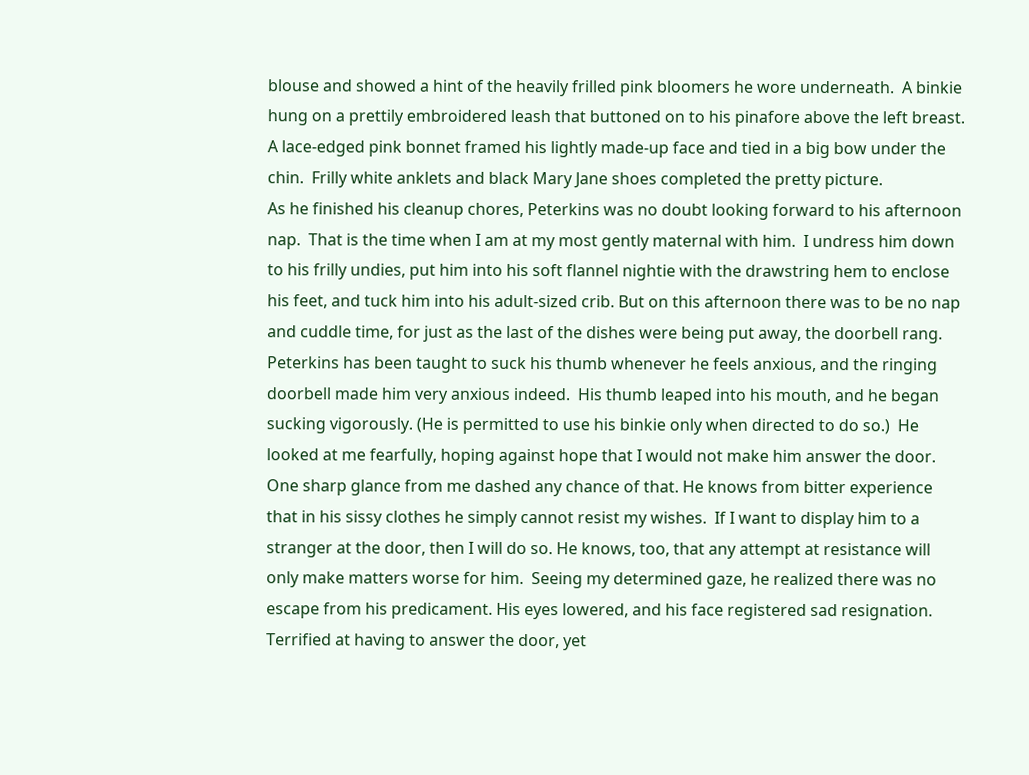blouse and showed a hint of the heavily frilled pink bloomers he wore underneath.  A binkie hung on a prettily embroidered leash that buttoned on to his pinafore above the left breast.  A lace-edged pink bonnet framed his lightly made-up face and tied in a big bow under the chin.  Frilly white anklets and black Mary Jane shoes completed the pretty picture.
As he finished his cleanup chores, Peterkins was no doubt looking forward to his afternoon nap.  That is the time when I am at my most gently maternal with him.  I undress him down to his frilly undies, put him into his soft flannel nightie with the drawstring hem to enclose his feet, and tuck him into his adult-sized crib. But on this afternoon there was to be no nap and cuddle time, for just as the last of the dishes were being put away, the doorbell rang.
Peterkins has been taught to suck his thumb whenever he feels anxious, and the ringing doorbell made him very anxious indeed.  His thumb leaped into his mouth, and he began sucking vigorously. (He is permitted to use his binkie only when directed to do so.)  He looked at me fearfully, hoping against hope that I would not make him answer the door.  One sharp glance from me dashed any chance of that. He knows from bitter experience that in his sissy clothes he simply cannot resist my wishes.  If I want to display him to a stranger at the door, then I will do so. He knows, too, that any attempt at resistance will only make matters worse for him.  Seeing my determined gaze, he realized there was no escape from his predicament. His eyes lowered, and his face registered sad resignation.
Terrified at having to answer the door, yet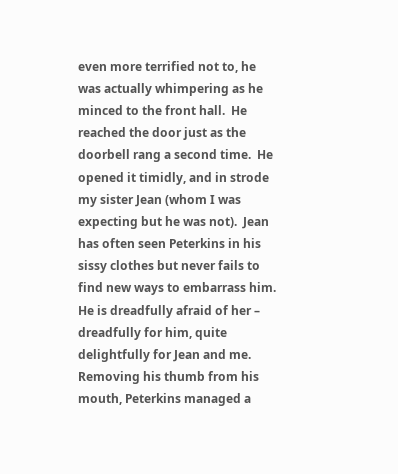even more terrified not to, he was actually whimpering as he minced to the front hall.  He reached the door just as the doorbell rang a second time.  He opened it timidly, and in strode my sister Jean (whom I was expecting but he was not).  Jean has often seen Peterkins in his sissy clothes but never fails to find new ways to embarrass him.  He is dreadfully afraid of her – dreadfully for him, quite delightfully for Jean and me.
Removing his thumb from his mouth, Peterkins managed a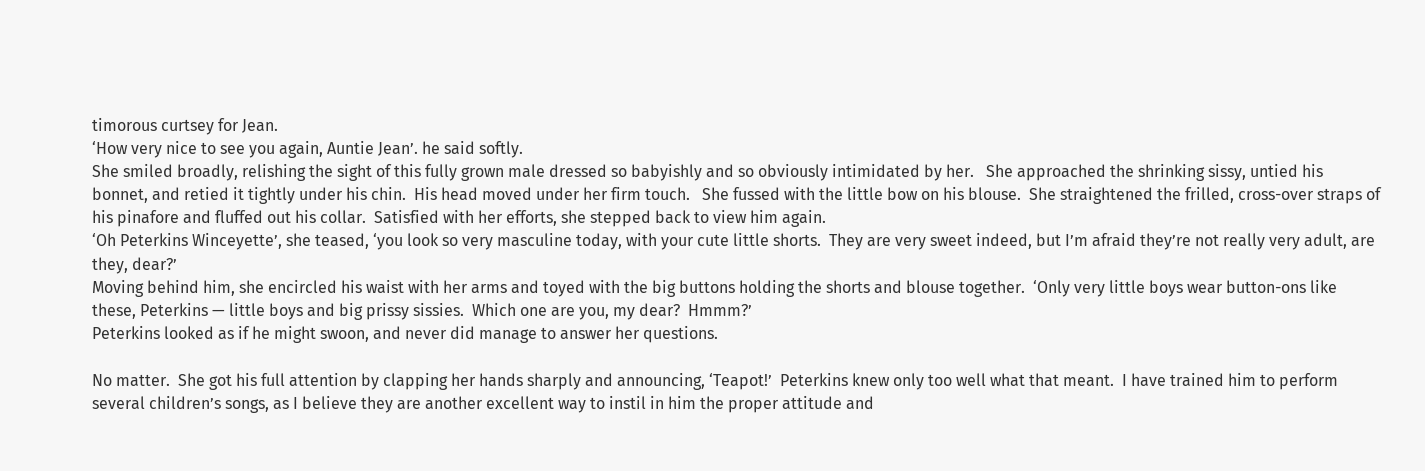timorous curtsey for Jean.
‘How very nice to see you again, Auntie Jean’. he said softly.
She smiled broadly, relishing the sight of this fully grown male dressed so babyishly and so obviously intimidated by her.   She approached the shrinking sissy, untied his bonnet, and retied it tightly under his chin.  His head moved under her firm touch.   She fussed with the little bow on his blouse.  She straightened the frilled, cross-over straps of his pinafore and fluffed out his collar.  Satisfied with her efforts, she stepped back to view him again.
‘Oh Peterkins Winceyette’, she teased, ‘you look so very masculine today, with your cute little shorts.  They are very sweet indeed, but I’m afraid they’re not really very adult, are they, dear?’
Moving behind him, she encircled his waist with her arms and toyed with the big buttons holding the shorts and blouse together.  ‘Only very little boys wear button-ons like these, Peterkins — little boys and big prissy sissies.  Which one are you, my dear?  Hmmm?’
Peterkins looked as if he might swoon, and never did manage to answer her questions.

No matter.  She got his full attention by clapping her hands sharply and announcing, ‘Teapot!’  Peterkins knew only too well what that meant.  I have trained him to perform several children’s songs, as I believe they are another excellent way to instil in him the proper attitude and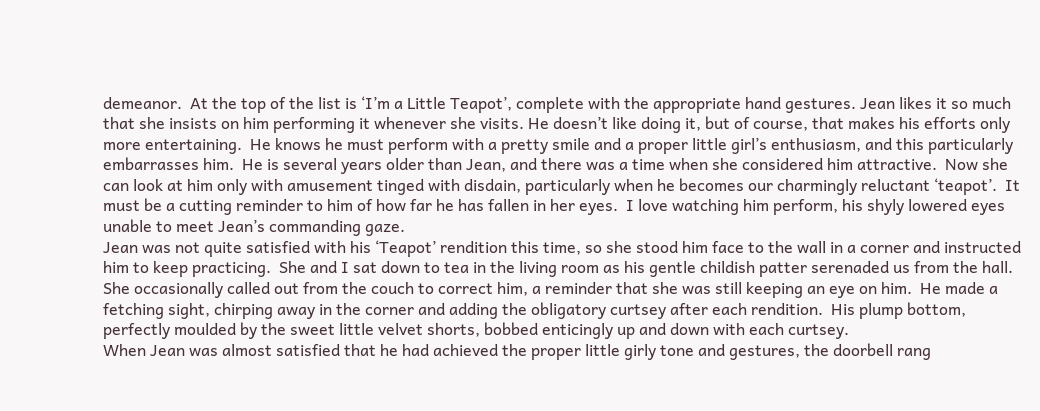demeanor.  At the top of the list is ‘I’m a Little Teapot’, complete with the appropriate hand gestures. Jean likes it so much that she insists on him performing it whenever she visits. He doesn’t like doing it, but of course, that makes his efforts only more entertaining.  He knows he must perform with a pretty smile and a proper little girl’s enthusiasm, and this particularly embarrasses him.  He is several years older than Jean, and there was a time when she considered him attractive.  Now she can look at him only with amusement tinged with disdain, particularly when he becomes our charmingly reluctant ‘teapot’.  It must be a cutting reminder to him of how far he has fallen in her eyes.  I love watching him perform, his shyly lowered eyes unable to meet Jean’s commanding gaze.
Jean was not quite satisfied with his ‘Teapot’ rendition this time, so she stood him face to the wall in a corner and instructed him to keep practicing.  She and I sat down to tea in the living room as his gentle childish patter serenaded us from the hall.  She occasionally called out from the couch to correct him, a reminder that she was still keeping an eye on him.  He made a fetching sight, chirping away in the corner and adding the obligatory curtsey after each rendition.  His plump bottom, perfectly moulded by the sweet little velvet shorts, bobbed enticingly up and down with each curtsey.
When Jean was almost satisfied that he had achieved the proper little girly tone and gestures, the doorbell rang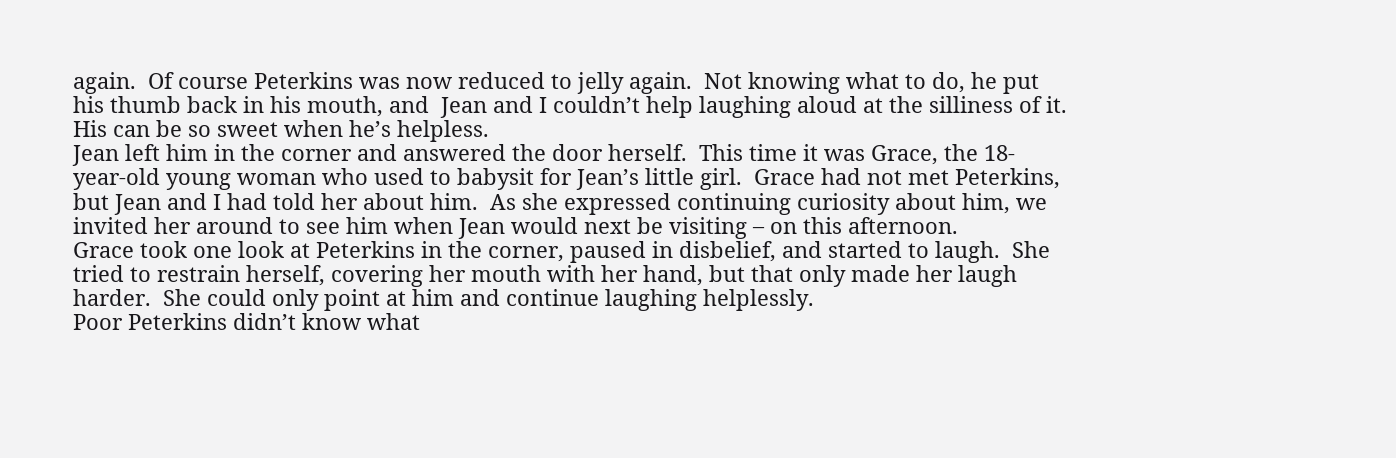again.  Of course Peterkins was now reduced to jelly again.  Not knowing what to do, he put his thumb back in his mouth, and  Jean and I couldn’t help laughing aloud at the silliness of it.  His can be so sweet when he’s helpless.
Jean left him in the corner and answered the door herself.  This time it was Grace, the 18-year-old young woman who used to babysit for Jean’s little girl.  Grace had not met Peterkins, but Jean and I had told her about him.  As she expressed continuing curiosity about him, we invited her around to see him when Jean would next be visiting – on this afternoon.
Grace took one look at Peterkins in the corner, paused in disbelief, and started to laugh.  She tried to restrain herself, covering her mouth with her hand, but that only made her laugh harder.  She could only point at him and continue laughing helplessly.
Poor Peterkins didn’t know what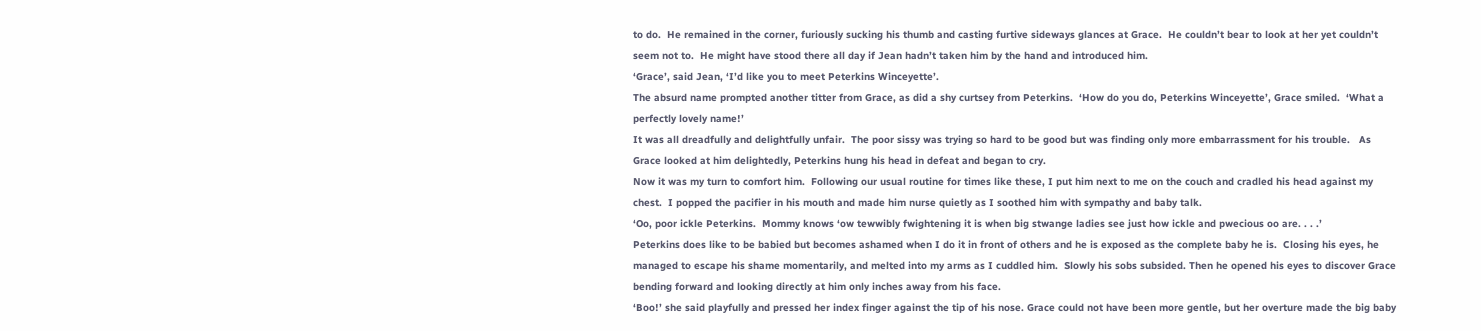to do.  He remained in the corner, furiously sucking his thumb and casting furtive sideways glances at Grace.  He couldn’t bear to look at her yet couldn’t seem not to.  He might have stood there all day if Jean hadn’t taken him by the hand and introduced him.
‘Grace’, said Jean, ‘I’d like you to meet Peterkins Winceyette’.
The absurd name prompted another titter from Grace, as did a shy curtsey from Peterkins.  ‘How do you do, Peterkins Winceyette’, Grace smiled.  ‘What a perfectly lovely name!’
It was all dreadfully and delightfully unfair.  The poor sissy was trying so hard to be good but was finding only more embarrassment for his trouble.   As Grace looked at him delightedly, Peterkins hung his head in defeat and began to cry.
Now it was my turn to comfort him.  Following our usual routine for times like these, I put him next to me on the couch and cradled his head against my chest.  I popped the pacifier in his mouth and made him nurse quietly as I soothed him with sympathy and baby talk.
‘Oo, poor ickle Peterkins.  Mommy knows ‘ow tewwibly fwightening it is when big stwange ladies see just how ickle and pwecious oo are. . . .’
Peterkins does like to be babied but becomes ashamed when I do it in front of others and he is exposed as the complete baby he is.  Closing his eyes, he managed to escape his shame momentarily, and melted into my arms as I cuddled him.  Slowly his sobs subsided. Then he opened his eyes to discover Grace bending forward and looking directly at him only inches away from his face.
‘Boo!’ she said playfully and pressed her index finger against the tip of his nose. Grace could not have been more gentle, but her overture made the big baby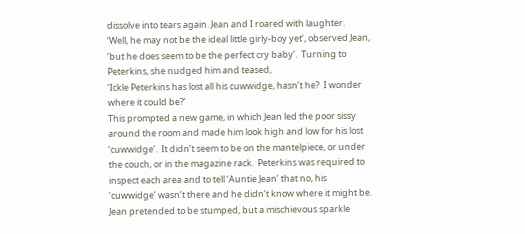dissolve into tears again. Jean and I roared with laughter.
‘Well, he may not be the ideal little girly-boy yet’, observed Jean, ‘but he does seem to be the perfect cry baby’.  Turning to Peterkins, she nudged him and teased,
‘Ickle Peterkins has lost all his cuwwidge, hasn’t he?  I wonder where it could be?’
This prompted a new game, in which Jean led the poor sissy around the room and made him look high and low for his lost ‘cuwwidge’.  It didn’t seem to be on the mantelpiece, or under the couch, or in the magazine rack.  Peterkins was required to inspect each area and to tell ‘Auntie Jean’ that no, his ‘cuwwidge’ wasn’t there and he didn’t know where it might be.  Jean pretended to be stumped, but a mischievous sparkle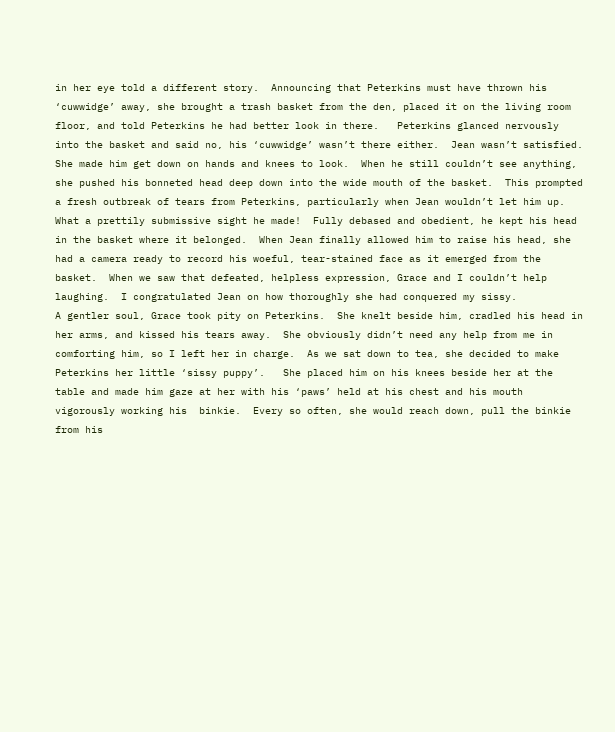in her eye told a different story.  Announcing that Peterkins must have thrown his ‘cuwwidge’ away, she brought a trash basket from the den, placed it on the living room floor, and told Peterkins he had better look in there.   Peterkins glanced nervously into the basket and said no, his ‘cuwwidge’ wasn’t there either.  Jean wasn’t satisfied.  She made him get down on hands and knees to look.  When he still couldn’t see anything, she pushed his bonneted head deep down into the wide mouth of the basket.  This prompted a fresh outbreak of tears from Peterkins, particularly when Jean wouldn’t let him up.  What a prettily submissive sight he made!  Fully debased and obedient, he kept his head in the basket where it belonged.  When Jean finally allowed him to raise his head, she had a camera ready to record his woeful, tear-stained face as it emerged from the basket.  When we saw that defeated, helpless expression, Grace and I couldn’t help laughing.  I congratulated Jean on how thoroughly she had conquered my sissy.
A gentler soul, Grace took pity on Peterkins.  She knelt beside him, cradled his head in her arms, and kissed his tears away.  She obviously didn’t need any help from me in comforting him, so I left her in charge.  As we sat down to tea, she decided to make Peterkins her little ‘sissy puppy’.   She placed him on his knees beside her at the table and made him gaze at her with his ‘paws’ held at his chest and his mouth vigorously working his  binkie.  Every so often, she would reach down, pull the binkie from his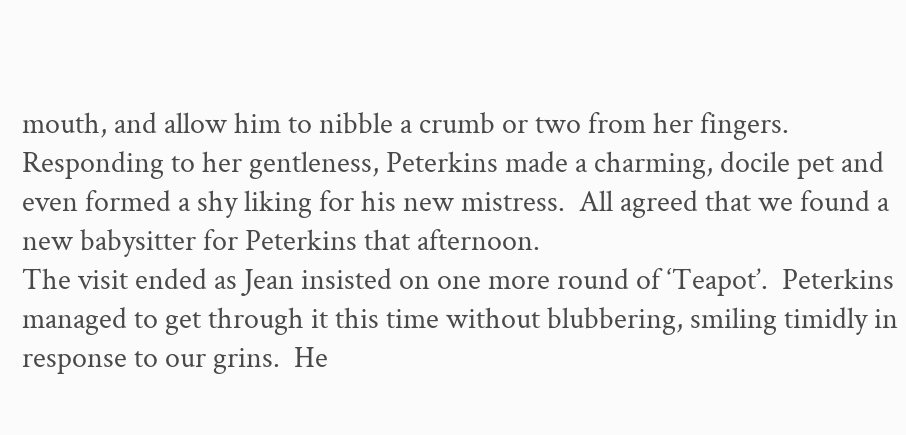mouth, and allow him to nibble a crumb or two from her fingers.  Responding to her gentleness, Peterkins made a charming, docile pet and even formed a shy liking for his new mistress.  All agreed that we found a new babysitter for Peterkins that afternoon.
The visit ended as Jean insisted on one more round of ‘Teapot’.  Peterkins managed to get through it this time without blubbering, smiling timidly in response to our grins.  He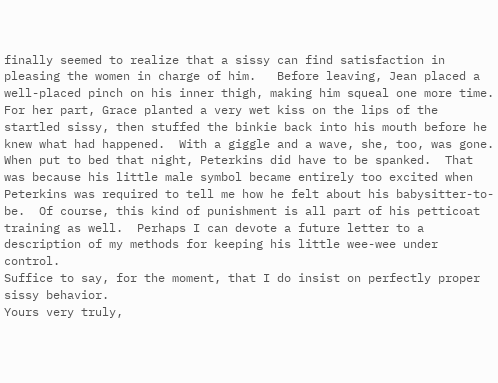finally seemed to realize that a sissy can find satisfaction in pleasing the women in charge of him.   Before leaving, Jean placed a well-placed pinch on his inner thigh, making him squeal one more time.  For her part, Grace planted a very wet kiss on the lips of the startled sissy, then stuffed the binkie back into his mouth before he knew what had happened.  With a giggle and a wave, she, too, was gone.
When put to bed that night, Peterkins did have to be spanked.  That was because his little male symbol became entirely too excited when Peterkins was required to tell me how he felt about his babysitter-to-be.  Of course, this kind of punishment is all part of his petticoat training as well.  Perhaps I can devote a future letter to a description of my methods for keeping his little wee-wee under control.
Suffice to say, for the moment, that I do insist on perfectly proper sissy behavior.
Yours very truly,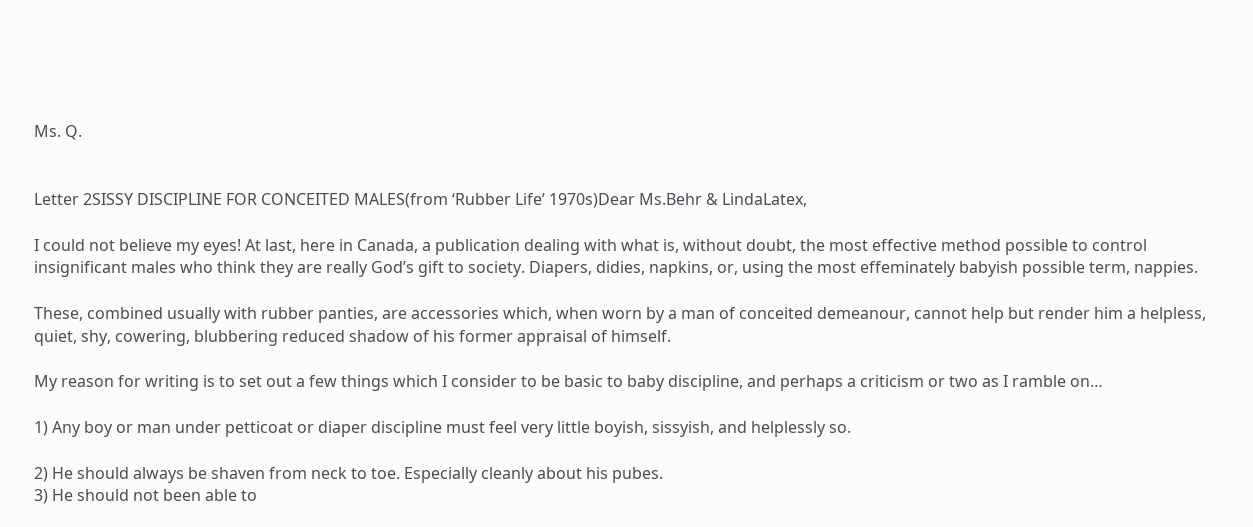Ms. Q.


Letter 2SISSY DISCIPLINE FOR CONCEITED MALES(from ‘Rubber Life’ 1970s)Dear Ms.Behr & LindaLatex,

I could not believe my eyes! At last, here in Canada, a publication dealing with what is, without doubt, the most effective method possible to control insignificant males who think they are really God’s gift to society. Diapers, didies, napkins, or, using the most effeminately babyish possible term, nappies.

These, combined usually with rubber panties, are accessories which, when worn by a man of conceited demeanour, cannot help but render him a helpless, quiet, shy, cowering, blubbering reduced shadow of his former appraisal of himself.

My reason for writing is to set out a few things which I consider to be basic to baby discipline, and perhaps a criticism or two as I ramble on…

1) Any boy or man under petticoat or diaper discipline must feel very little boyish, sissyish, and helplessly so.

2) He should always be shaven from neck to toe. Especially cleanly about his pubes.
3) He should not been able to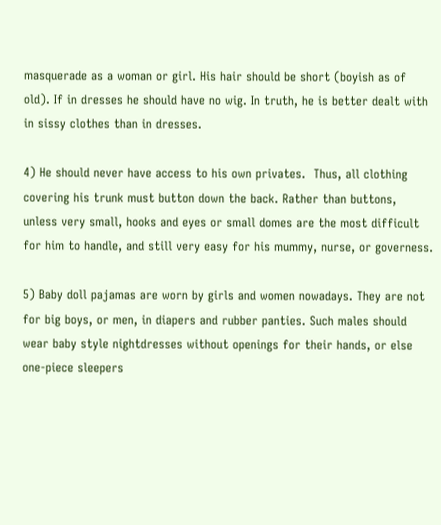masquerade as a woman or girl. His hair should be short (boyish as of old). If in dresses he should have no wig. In truth, he is better dealt with in sissy clothes than in dresses.

4) He should never have access to his own privates.  Thus, all clothing covering his trunk must button down the back. Rather than buttons, unless very small, hooks and eyes or small domes are the most difficult for him to handle, and still very easy for his mummy, nurse, or governess.

5) Baby doll pajamas are worn by girls and women nowadays. They are not for big boys, or men, in diapers and rubber panties. Such males should wear baby style nightdresses without openings for their hands, or else one-piece sleepers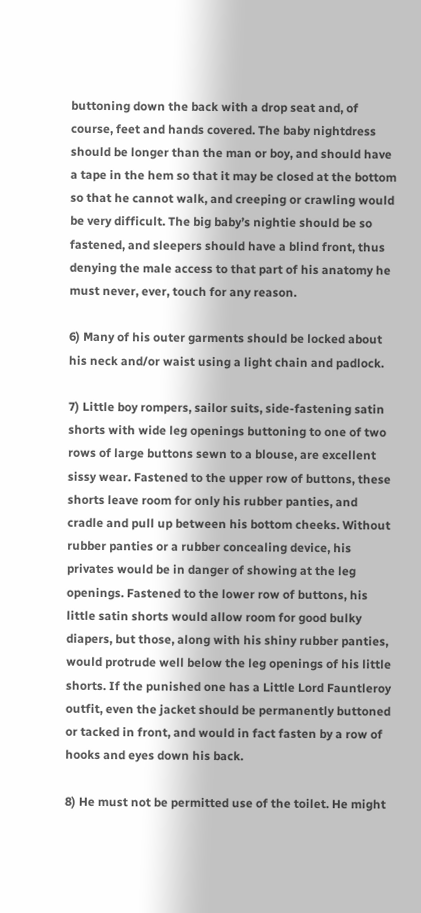buttoning down the back with a drop seat and, of course, feet and hands covered. The baby nightdress should be longer than the man or boy, and should have a tape in the hem so that it may be closed at the bottom so that he cannot walk, and creeping or crawling would be very difficult. The big baby’s nightie should be so fastened, and sleepers should have a blind front, thus denying the male access to that part of his anatomy he must never, ever, touch for any reason.

6) Many of his outer garments should be locked about his neck and/or waist using a light chain and padlock.

7) Little boy rompers, sailor suits, side-fastening satin shorts with wide leg openings buttoning to one of two rows of large buttons sewn to a blouse, are excellent sissy wear. Fastened to the upper row of buttons, these shorts leave room for only his rubber panties, and cradle and pull up between his bottom cheeks. Without rubber panties or a rubber concealing device, his privates would be in danger of showing at the leg openings. Fastened to the lower row of buttons, his little satin shorts would allow room for good bulky diapers, but those, along with his shiny rubber panties, would protrude well below the leg openings of his little shorts. If the punished one has a Little Lord Fauntleroy outfit, even the jacket should be permanently buttoned or tacked in front, and would in fact fasten by a row of hooks and eyes down his back.

8) He must not be permitted use of the toilet. He might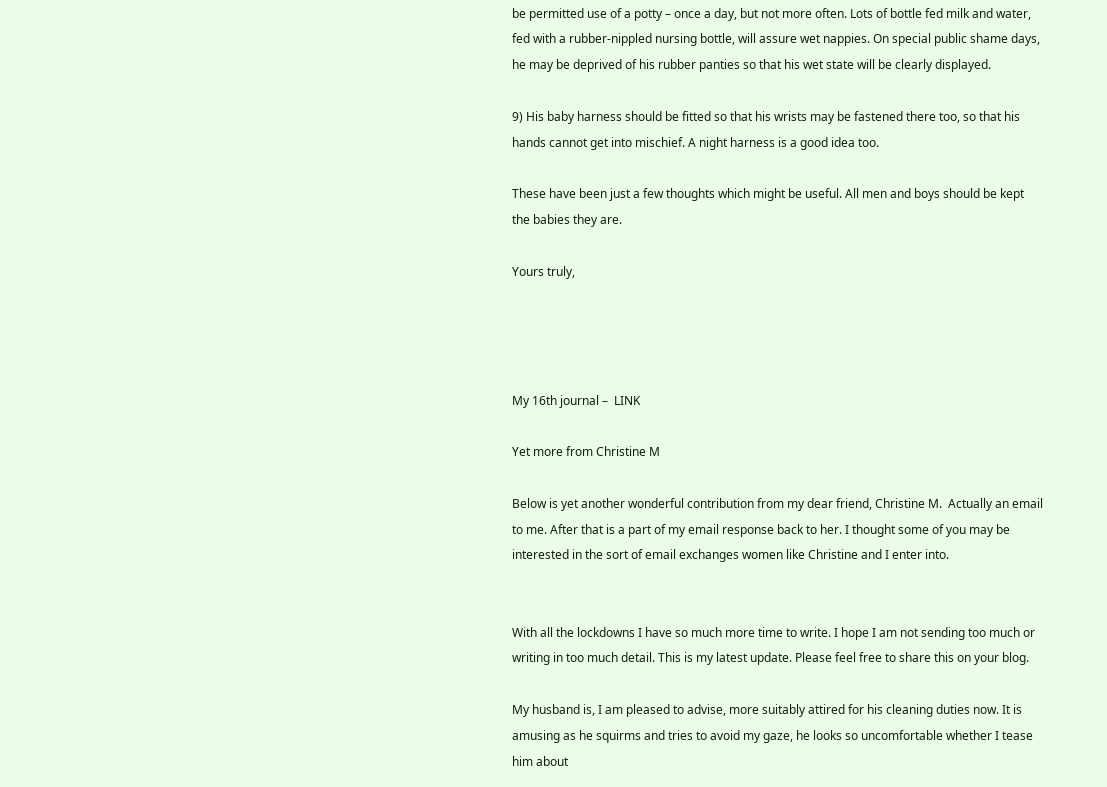be permitted use of a potty – once a day, but not more often. Lots of bottle fed milk and water, fed with a rubber-nippled nursing bottle, will assure wet nappies. On special public shame days, he may be deprived of his rubber panties so that his wet state will be clearly displayed.

9) His baby harness should be fitted so that his wrists may be fastened there too, so that his hands cannot get into mischief. A night harness is a good idea too.

These have been just a few thoughts which might be useful. All men and boys should be kept the babies they are.

Yours truly,




My 16th journal –  LINK

Yet more from Christine M

Below is yet another wonderful contribution from my dear friend, Christine M.  Actually an email to me. After that is a part of my email response back to her. I thought some of you may be interested in the sort of email exchanges women like Christine and I enter into.


With all the lockdowns I have so much more time to write. I hope I am not sending too much or writing in too much detail. This is my latest update. Please feel free to share this on your blog.

My husband is, I am pleased to advise, more suitably attired for his cleaning duties now. It is amusing as he squirms and tries to avoid my gaze, he looks so uncomfortable whether I tease him about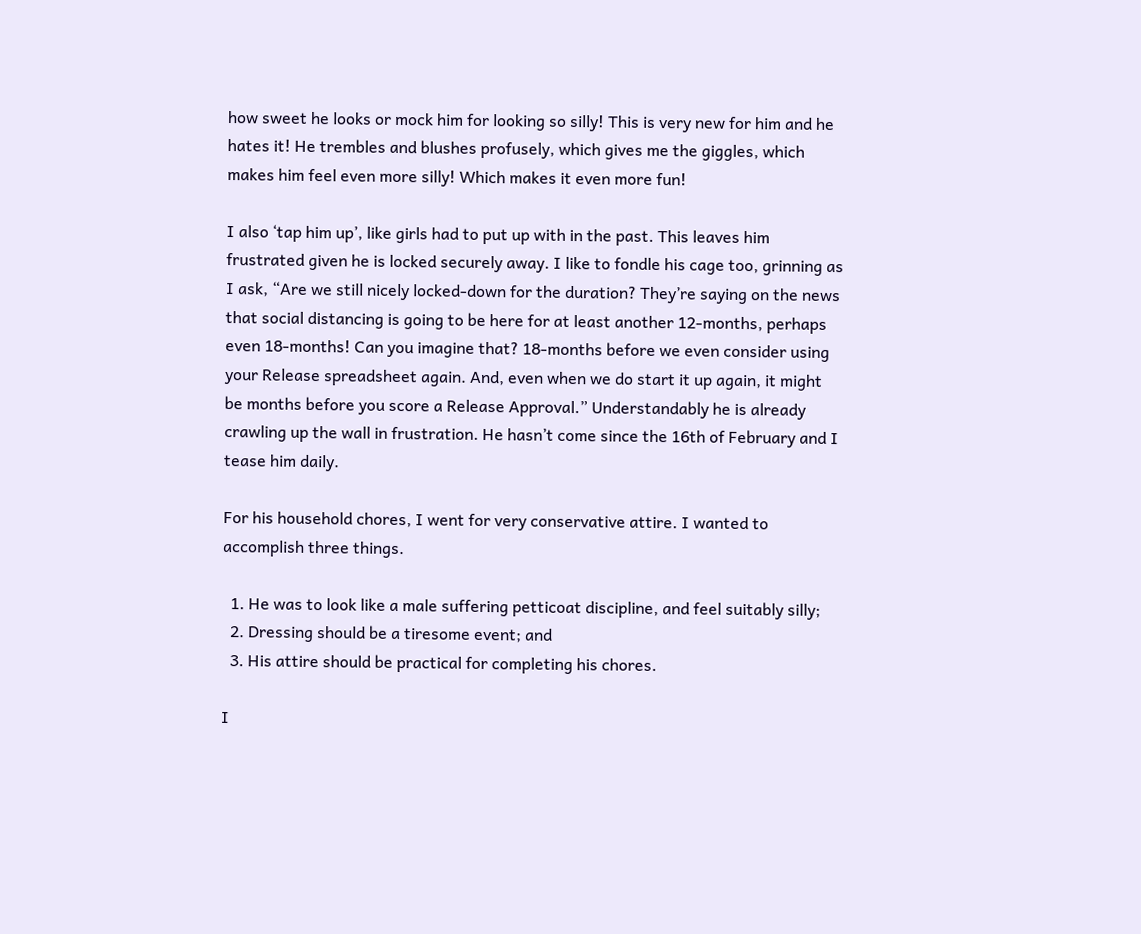how sweet he looks or mock him for looking so silly! This is very new for him and he hates it! He trembles and blushes profusely, which gives me the giggles, which makes him feel even more silly! Which makes it even more fun!

I also ‘tap him up’, like girls had to put up with in the past. This leaves him frustrated given he is locked securely away. I like to fondle his cage too, grinning as I ask, “Are we still nicely locked-down for the duration? They’re saying on the news that social distancing is going to be here for at least another 12-months, perhaps even 18-months! Can you imagine that? 18-months before we even consider using your Release spreadsheet again. And, even when we do start it up again, it might be months before you score a Release Approval.” Understandably he is already crawling up the wall in frustration. He hasn’t come since the 16th of February and I tease him daily.

For his household chores, I went for very conservative attire. I wanted to accomplish three things.

  1. He was to look like a male suffering petticoat discipline, and feel suitably silly;
  2. Dressing should be a tiresome event; and
  3. His attire should be practical for completing his chores.

I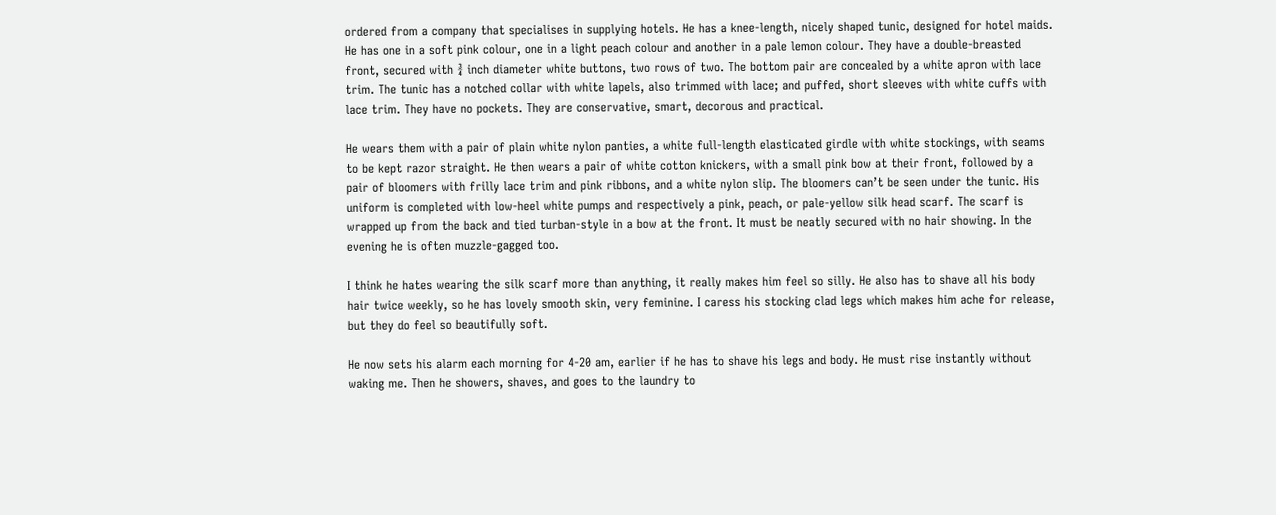ordered from a company that specialises in supplying hotels. He has a knee-length, nicely shaped tunic, designed for hotel maids. He has one in a soft pink colour, one in a light peach colour and another in a pale lemon colour. They have a double-breasted front, secured with ¾ inch diameter white buttons, two rows of two. The bottom pair are concealed by a white apron with lace trim. The tunic has a notched collar with white lapels, also trimmed with lace; and puffed, short sleeves with white cuffs with lace trim. They have no pockets. They are conservative, smart, decorous and practical.

He wears them with a pair of plain white nylon panties, a white full-length elasticated girdle with white stockings, with seams to be kept razor straight. He then wears a pair of white cotton knickers, with a small pink bow at their front, followed by a pair of bloomers with frilly lace trim and pink ribbons, and a white nylon slip. The bloomers can’t be seen under the tunic. His uniform is completed with low-heel white pumps and respectively a pink, peach, or pale-yellow silk head scarf. The scarf is wrapped up from the back and tied turban-style in a bow at the front. It must be neatly secured with no hair showing. In the evening he is often muzzle-gagged too.

I think he hates wearing the silk scarf more than anything, it really makes him feel so silly. He also has to shave all his body hair twice weekly, so he has lovely smooth skin, very feminine. I caress his stocking clad legs which makes him ache for release, but they do feel so beautifully soft.

He now sets his alarm each morning for 4-20 am, earlier if he has to shave his legs and body. He must rise instantly without waking me. Then he showers, shaves, and goes to the laundry to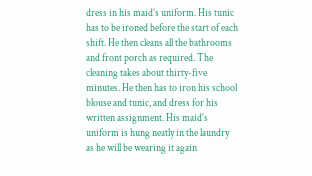dress in his maid’s uniform. His tunic has to be ironed before the start of each shift. He then cleans all the bathrooms and front porch as required. The cleaning takes about thirty-five minutes. He then has to iron his school blouse and tunic, and dress for his written assignment. His maid’s uniform is hung neatly in the laundry as he will be wearing it again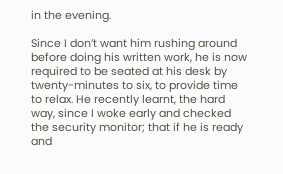in the evening.

Since I don’t want him rushing around before doing his written work, he is now required to be seated at his desk by twenty-minutes to six, to provide time to relax. He recently learnt, the hard way, since I woke early and checked the security monitor; that if he is ready and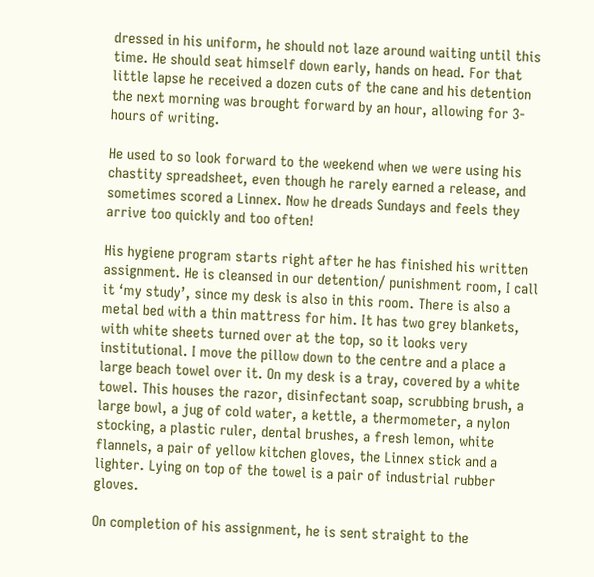dressed in his uniform, he should not laze around waiting until this time. He should seat himself down early, hands on head. For that little lapse he received a dozen cuts of the cane and his detention the next morning was brought forward by an hour, allowing for 3-hours of writing.

He used to so look forward to the weekend when we were using his chastity spreadsheet, even though he rarely earned a release, and sometimes scored a Linnex. Now he dreads Sundays and feels they arrive too quickly and too often!

His hygiene program starts right after he has finished his written assignment. He is cleansed in our detention/ punishment room, I call it ‘my study’, since my desk is also in this room. There is also a metal bed with a thin mattress for him. It has two grey blankets, with white sheets turned over at the top, so it looks very institutional. I move the pillow down to the centre and a place a large beach towel over it. On my desk is a tray, covered by a white towel. This houses the razor, disinfectant soap, scrubbing brush, a large bowl, a jug of cold water, a kettle, a thermometer, a nylon stocking, a plastic ruler, dental brushes, a fresh lemon, white flannels, a pair of yellow kitchen gloves, the Linnex stick and a lighter. Lying on top of the towel is a pair of industrial rubber gloves.

On completion of his assignment, he is sent straight to the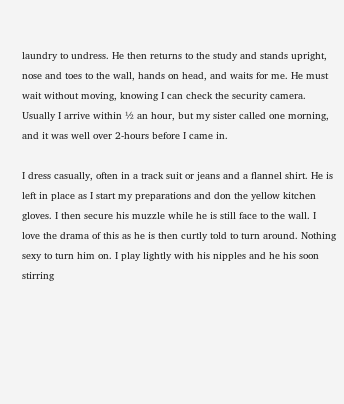laundry to undress. He then returns to the study and stands upright, nose and toes to the wall, hands on head, and waits for me. He must wait without moving, knowing I can check the security camera. Usually I arrive within ½ an hour, but my sister called one morning, and it was well over 2-hours before I came in.

I dress casually, often in a track suit or jeans and a flannel shirt. He is left in place as I start my preparations and don the yellow kitchen gloves. I then secure his muzzle while he is still face to the wall. I love the drama of this as he is then curtly told to turn around. Nothing sexy to turn him on. I play lightly with his nipples and he his soon stirring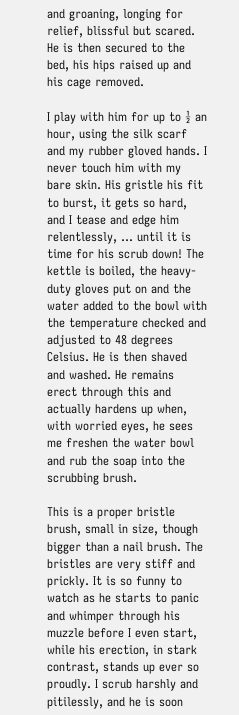and groaning, longing for relief, blissful but scared. He is then secured to the bed, his hips raised up and his cage removed.

I play with him for up to ½ an hour, using the silk scarf and my rubber gloved hands. I never touch him with my bare skin. His gristle his fit to burst, it gets so hard, and I tease and edge him relentlessly, … until it is time for his scrub down! The kettle is boiled, the heavy-duty gloves put on and the water added to the bowl with the temperature checked and adjusted to 48 degrees Celsius. He is then shaved and washed. He remains erect through this and actually hardens up when, with worried eyes, he sees me freshen the water bowl and rub the soap into the scrubbing brush.

This is a proper bristle brush, small in size, though bigger than a nail brush. The bristles are very stiff and prickly. It is so funny to watch as he starts to panic and whimper through his muzzle before I even start, while his erection, in stark contrast, stands up ever so proudly. I scrub harshly and pitilessly, and he is soon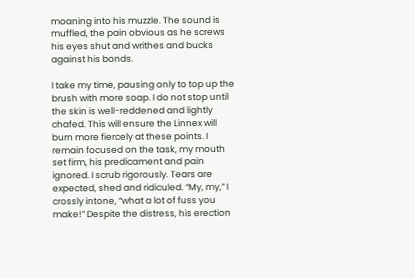moaning into his muzzle. The sound is muffled, the pain obvious as he screws his eyes shut and writhes and bucks against his bonds.

I take my time, pausing only to top up the brush with more soap. I do not stop until the skin is well-reddened and lightly chafed. This will ensure the Linnex will burn more fiercely at these points. I remain focused on the task, my mouth set firm, his predicament and pain ignored. I scrub rigorously. Tears are expected, shed and ridiculed. “My, my,” I crossly intone, “what a lot of fuss you make!” Despite the distress, his erection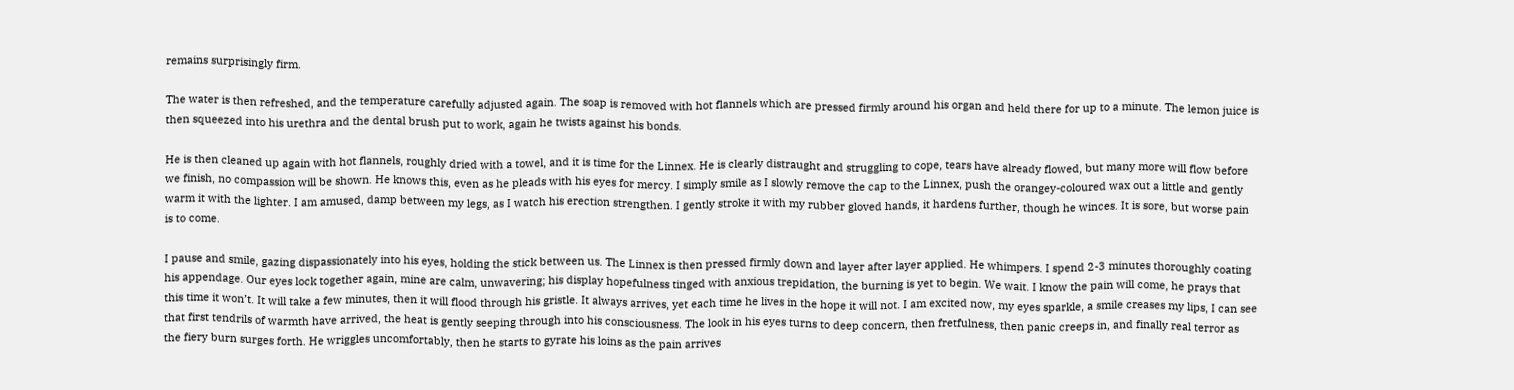remains surprisingly firm.

The water is then refreshed, and the temperature carefully adjusted again. The soap is removed with hot flannels which are pressed firmly around his organ and held there for up to a minute. The lemon juice is then squeezed into his urethra and the dental brush put to work, again he twists against his bonds.

He is then cleaned up again with hot flannels, roughly dried with a towel, and it is time for the Linnex. He is clearly distraught and struggling to cope, tears have already flowed, but many more will flow before we finish, no compassion will be shown. He knows this, even as he pleads with his eyes for mercy. I simply smile as I slowly remove the cap to the Linnex, push the orangey-coloured wax out a little and gently warm it with the lighter. I am amused, damp between my legs, as I watch his erection strengthen. I gently stroke it with my rubber gloved hands, it hardens further, though he winces. It is sore, but worse pain is to come.

I pause and smile, gazing dispassionately into his eyes, holding the stick between us. The Linnex is then pressed firmly down and layer after layer applied. He whimpers. I spend 2-3 minutes thoroughly coating his appendage. Our eyes lock together again, mine are calm, unwavering; his display hopefulness tinged with anxious trepidation, the burning is yet to begin. We wait. I know the pain will come, he prays that this time it won’t. It will take a few minutes, then it will flood through his gristle. It always arrives, yet each time he lives in the hope it will not. I am excited now, my eyes sparkle, a smile creases my lips, I can see that first tendrils of warmth have arrived, the heat is gently seeping through into his consciousness. The look in his eyes turns to deep concern, then fretfulness, then panic creeps in, and finally real terror as the fiery burn surges forth. He wriggles uncomfortably, then he starts to gyrate his loins as the pain arrives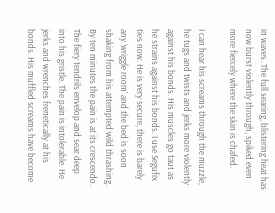in waves. The full searing, blistering heat has now burst violently through, spiked even more fiercely where the skin is chafed.

I can hear his screams through the muzzle, he tugs and twists and jerks more violently against his bonds. His muscles go taut as he strains against his bonds. I use Segufix ties now. He is very secure, there is barely any ‘wriggle room’ and the bed is soon shaking from his attempted wild thrashing. By ten minutes the pain is at its crescendo. The fiery tendrils envelop and sear deep into his gristle. The pain is intolerable. He jerks and wrenches frenetically at his bonds. His muffled screams have become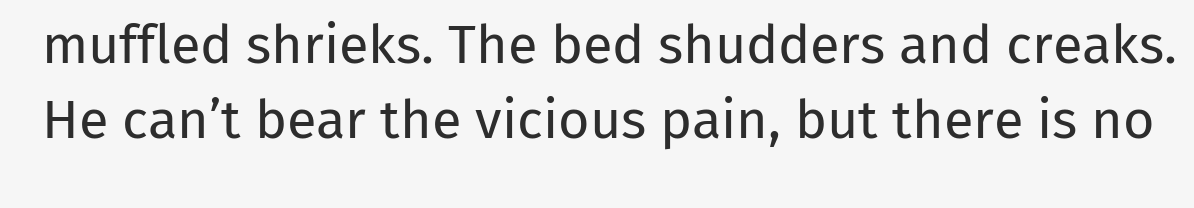muffled shrieks. The bed shudders and creaks. He can’t bear the vicious pain, but there is no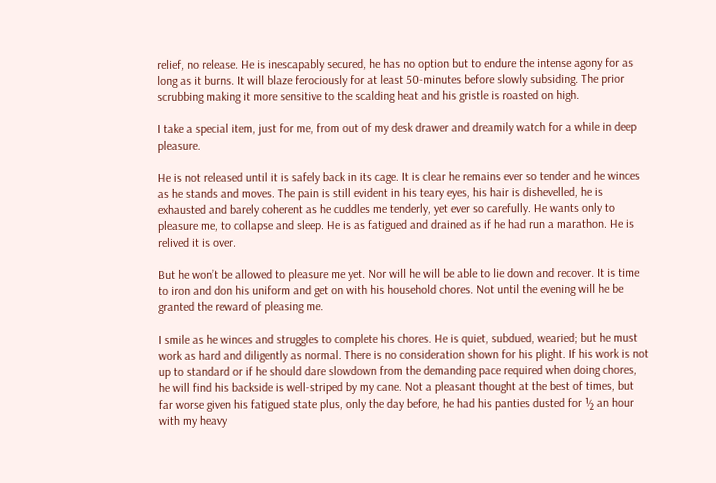relief, no release. He is inescapably secured, he has no option but to endure the intense agony for as long as it burns. It will blaze ferociously for at least 50-minutes before slowly subsiding. The prior scrubbing making it more sensitive to the scalding heat and his gristle is roasted on high.

I take a special item, just for me, from out of my desk drawer and dreamily watch for a while in deep pleasure.

He is not released until it is safely back in its cage. It is clear he remains ever so tender and he winces as he stands and moves. The pain is still evident in his teary eyes, his hair is dishevelled, he is exhausted and barely coherent as he cuddles me tenderly, yet ever so carefully. He wants only to pleasure me, to collapse and sleep. He is as fatigued and drained as if he had run a marathon. He is relived it is over.

But he won’t be allowed to pleasure me yet. Nor will he will be able to lie down and recover. It is time to iron and don his uniform and get on with his household chores. Not until the evening will he be granted the reward of pleasing me.

I smile as he winces and struggles to complete his chores. He is quiet, subdued, wearied; but he must work as hard and diligently as normal. There is no consideration shown for his plight. If his work is not up to standard or if he should dare slowdown from the demanding pace required when doing chores, he will find his backside is well-striped by my cane. Not a pleasant thought at the best of times, but far worse given his fatigued state plus, only the day before, he had his panties dusted for ½ an hour with my heavy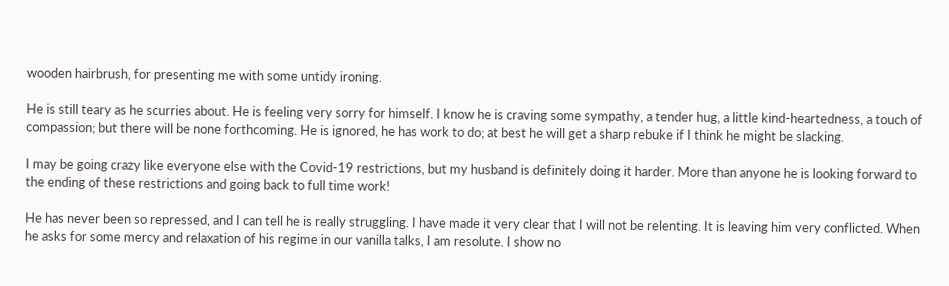wooden hairbrush, for presenting me with some untidy ironing.

He is still teary as he scurries about. He is feeling very sorry for himself. I know he is craving some sympathy, a tender hug, a little kind-heartedness, a touch of compassion; but there will be none forthcoming. He is ignored, he has work to do; at best he will get a sharp rebuke if I think he might be slacking.

I may be going crazy like everyone else with the Covid-19 restrictions, but my husband is definitely doing it harder. More than anyone he is looking forward to the ending of these restrictions and going back to full time work!

He has never been so repressed, and I can tell he is really struggling. I have made it very clear that I will not be relenting. It is leaving him very conflicted. When he asks for some mercy and relaxation of his regime in our vanilla talks, I am resolute. I show no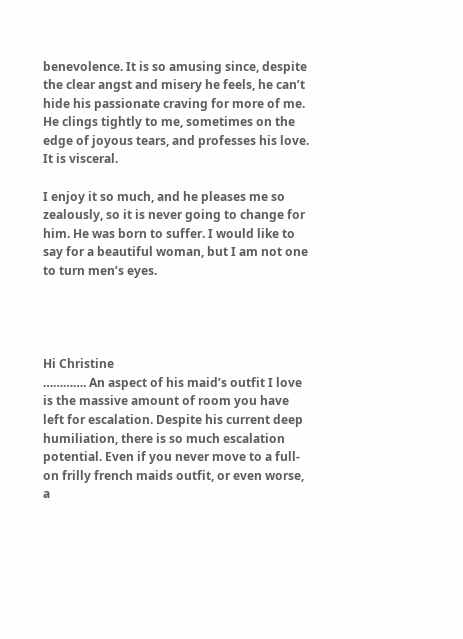benevolence. It is so amusing since, despite the clear angst and misery he feels, he can’t hide his passionate craving for more of me. He clings tightly to me, sometimes on the edge of joyous tears, and professes his love. It is visceral.

I enjoy it so much, and he pleases me so zealously, so it is never going to change for him. He was born to suffer. I would like to say for a beautiful woman, but I am not one to turn men’s eyes.




Hi Christine
…………. An aspect of his maid’s outfit I love is the massive amount of room you have left for escalation. Despite his current deep humiliation, there is so much escalation potential. Even if you never move to a full-on frilly french maids outfit, or even worse, a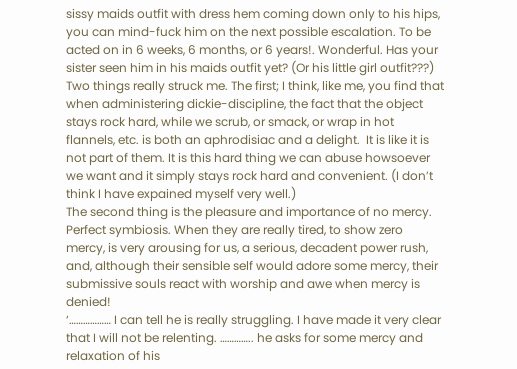sissy maids outfit with dress hem coming down only to his hips, you can mind-fuck him on the next possible escalation. To be acted on in 6 weeks, 6 months, or 6 years!. Wonderful. Has your sister seen him in his maids outfit yet? (Or his little girl outfit???)
Two things really struck me. The first; I think, like me, you find that when administering dickie-discipline, the fact that the object stays rock hard, while we scrub, or smack, or wrap in hot flannels, etc. is both an aphrodisiac and a delight.  It is like it is not part of them. It is this hard thing we can abuse howsoever we want and it simply stays rock hard and convenient. (I don’t think I have expained myself very well.)
The second thing is the pleasure and importance of no mercy. Perfect symbiosis. When they are really tired, to show zero mercy, is very arousing for us, a serious, decadent power rush, and, although their sensible self would adore some mercy, their submissive souls react with worship and awe when mercy is denied!
‘……………… I can tell he is really struggling. I have made it very clear that I will not be relenting. ………….. he asks for some mercy and relaxation of his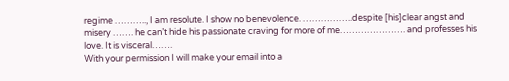regime ……….., I am resolute. I show no benevolence. ……………..despite [his]clear angst and misery ……. he can’t hide his passionate craving for more of me…………………. and professes his love. It is visceral…….
With your permission I will make your email into a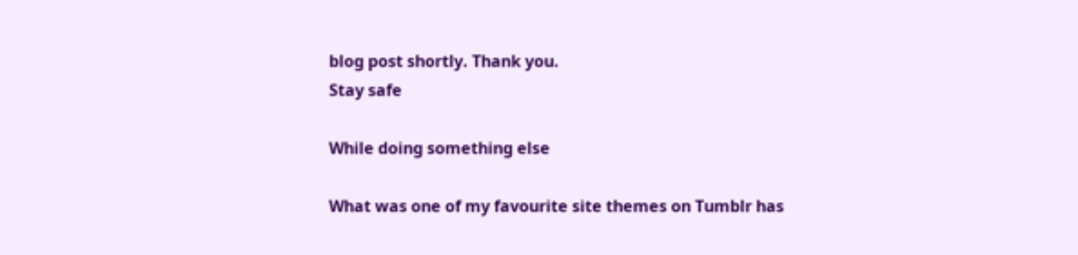blog post shortly. Thank you.
Stay safe

While doing something else

What was one of my favourite site themes on Tumblr has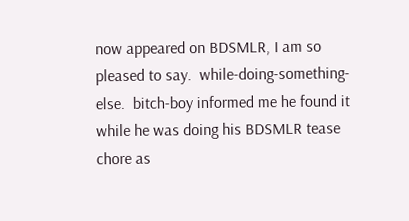now appeared on BDSMLR, I am so pleased to say.  while-doing-something-else.  bitch-boy informed me he found it while he was doing his BDSMLR tease chore as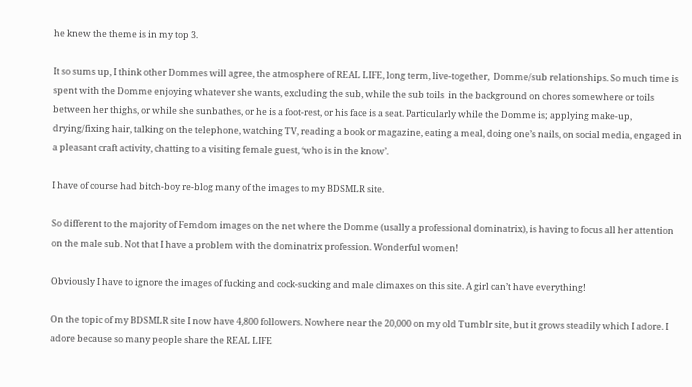he knew the theme is in my top 3.

It so sums up, I think other Dommes will agree, the atmosphere of REAL LIFE, long term, live-together,  Domme/sub relationships. So much time is spent with the Domme enjoying whatever she wants, excluding the sub, while the sub toils  in the background on chores somewhere or toils between her thighs, or while she sunbathes, or he is a foot-rest, or his face is a seat. Particularly while the Domme is; applying make-up, drying/fixing hair, talking on the telephone, watching TV, reading a book or magazine, eating a meal, doing one’s nails, on social media, engaged in a pleasant craft activity, chatting to a visiting female guest, ‘who is in the know’.

I have of course had bitch-boy re-blog many of the images to my BDSMLR site.

So different to the majority of Femdom images on the net where the Domme (usally a professional dominatrix), is having to focus all her attention on the male sub. Not that I have a problem with the dominatrix profession. Wonderful women!

Obviously I have to ignore the images of fucking and cock-sucking and male climaxes on this site. A girl can’t have everything!

On the topic of my BDSMLR site I now have 4,800 followers. Nowhere near the 20,000 on my old Tumblr site, but it grows steadily which I adore. I adore because so many people share the REAL LIFE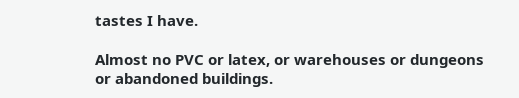tastes I have.

Almost no PVC or latex, or warehouses or dungeons or abandoned buildings.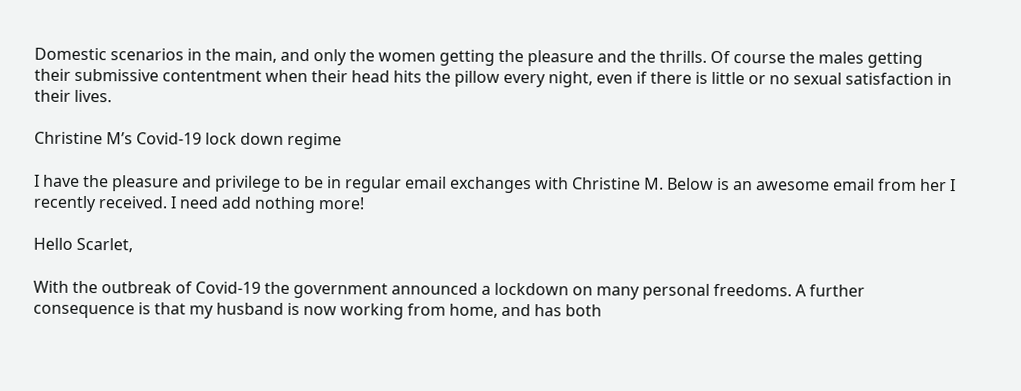Domestic scenarios in the main, and only the women getting the pleasure and the thrills. Of course the males getting their submissive contentment when their head hits the pillow every night, even if there is little or no sexual satisfaction in their lives.

Christine M’s Covid-19 lock down regime

I have the pleasure and privilege to be in regular email exchanges with Christine M. Below is an awesome email from her I recently received. I need add nothing more!

Hello Scarlet,

With the outbreak of Covid-19 the government announced a lockdown on many personal freedoms. A further consequence is that my husband is now working from home, and has both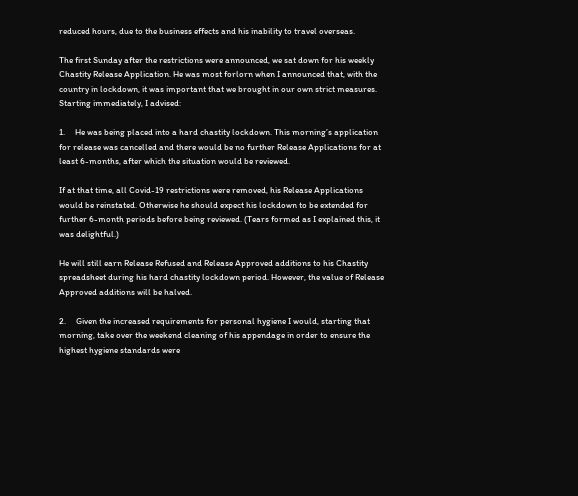reduced hours, due to the business effects and his inability to travel overseas.

The first Sunday after the restrictions were announced, we sat down for his weekly Chastity Release Application. He was most forlorn when I announced that, with the country in lockdown, it was important that we brought in our own strict measures. Starting immediately, I advised:

1.     He was being placed into a hard chastity lockdown. This morning’s application for release was cancelled and there would be no further Release Applications for at least 6-months, after which the situation would be reviewed.

If at that time, all Covid-19 restrictions were removed, his Release Applications would be reinstated. Otherwise he should expect his lockdown to be extended for further 6-month periods before being reviewed. (Tears formed as I explained this, it was delightful.)

He will still earn Release Refused and Release Approved additions to his Chastity spreadsheet during his hard chastity lockdown period. However, the value of Release Approved additions will be halved.

2.     Given the increased requirements for personal hygiene I would, starting that morning, take over the weekend cleaning of his appendage in order to ensure the highest hygiene standards were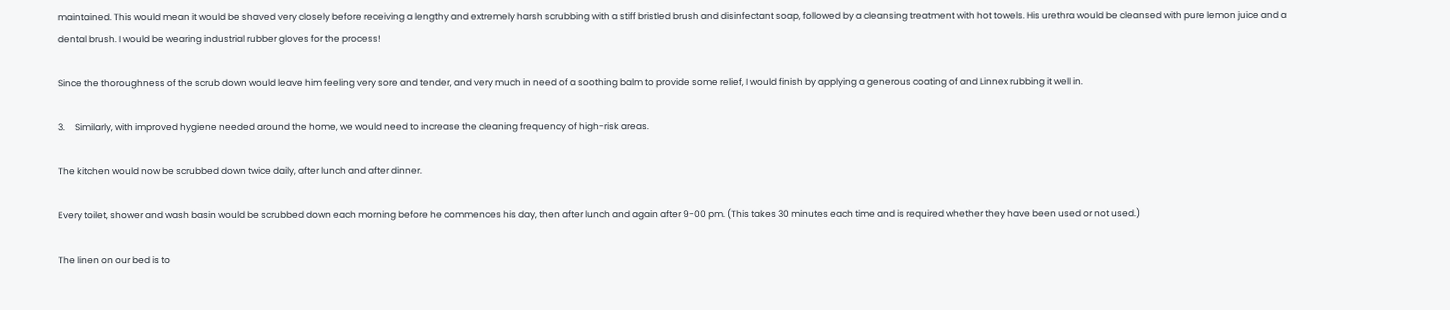maintained. This would mean it would be shaved very closely before receiving a lengthy and extremely harsh scrubbing with a stiff bristled brush and disinfectant soap, followed by a cleansing treatment with hot towels. His urethra would be cleansed with pure lemon juice and a dental brush. I would be wearing industrial rubber gloves for the process!

Since the thoroughness of the scrub down would leave him feeling very sore and tender, and very much in need of a soothing balm to provide some relief, I would finish by applying a generous coating of and Linnex rubbing it well in.

3.     Similarly, with improved hygiene needed around the home, we would need to increase the cleaning frequency of high-risk areas.

The kitchen would now be scrubbed down twice daily, after lunch and after dinner.

Every toilet, shower and wash basin would be scrubbed down each morning before he commences his day, then after lunch and again after 9-00 pm. (This takes 30 minutes each time and is required whether they have been used or not used.)

The linen on our bed is to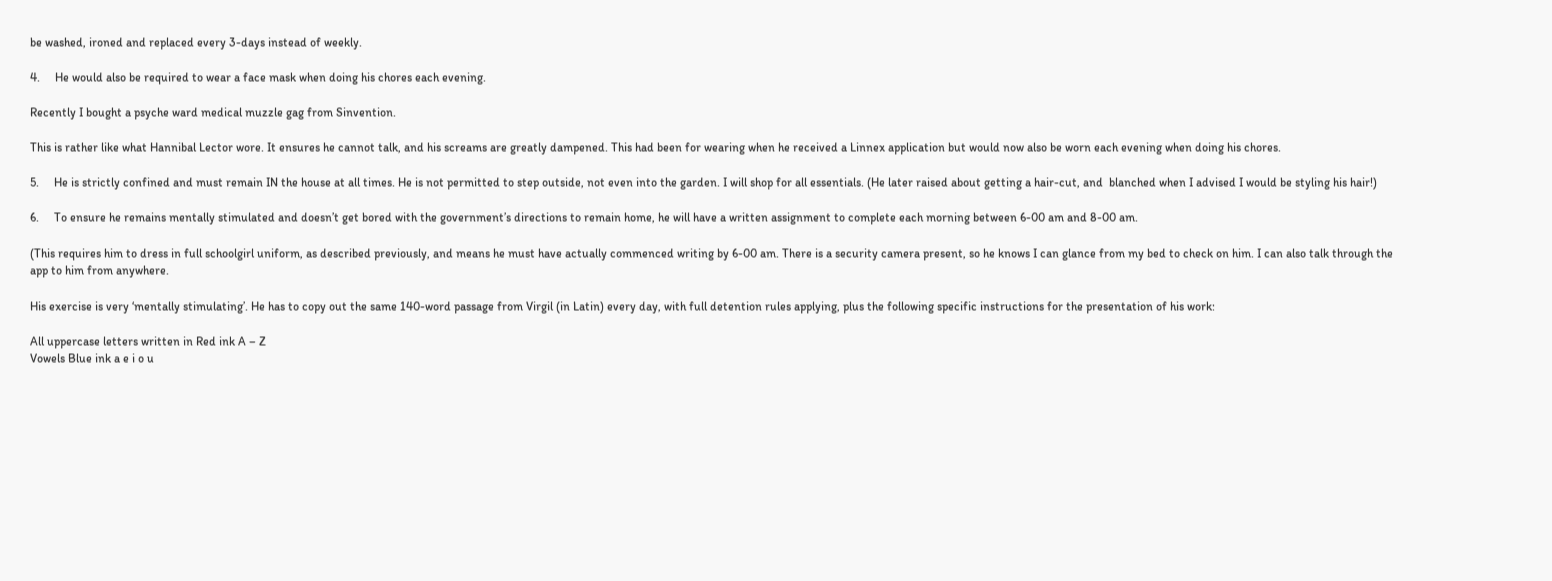be washed, ironed and replaced every 3-days instead of weekly.

4.     He would also be required to wear a face mask when doing his chores each evening.

Recently I bought a psyche ward medical muzzle gag from Sinvention.

This is rather like what Hannibal Lector wore. It ensures he cannot talk, and his screams are greatly dampened. This had been for wearing when he received a Linnex application but would now also be worn each evening when doing his chores.

5.     He is strictly confined and must remain IN the house at all times. He is not permitted to step outside, not even into the garden. I will shop for all essentials. (He later raised about getting a hair-cut, and  blanched when I advised I would be styling his hair!)

6.     To ensure he remains mentally stimulated and doesn’t get bored with the government’s directions to remain home, he will have a written assignment to complete each morning between 6-00 am and 8-00 am.

(This requires him to dress in full schoolgirl uniform, as described previously, and means he must have actually commenced writing by 6-00 am. There is a security camera present, so he knows I can glance from my bed to check on him. I can also talk through the app to him from anywhere.

His exercise is very ‘mentally stimulating’. He has to copy out the same 140-word passage from Virgil (in Latin) every day, with full detention rules applying, plus the following specific instructions for the presentation of his work:

All uppercase letters written in Red ink A – Z
Vowels Blue ink a e i o u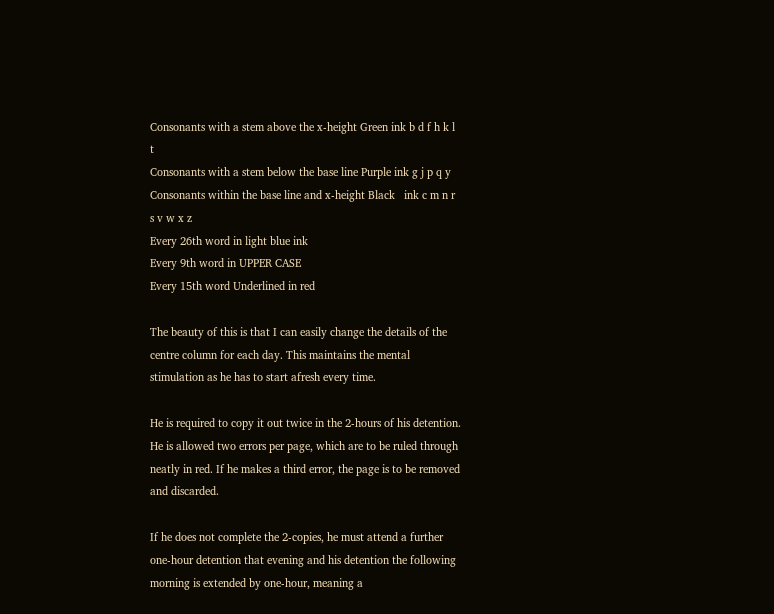Consonants with a stem above the x-height Green ink b d f h k l t
Consonants with a stem below the base line Purple ink g j p q y
Consonants within the base line and x-height Black   ink c m n r s v w x z
Every 26th word in light blue ink
Every 9th word in UPPER CASE
Every 15th word Underlined in red

The beauty of this is that I can easily change the details of the centre column for each day. This maintains the mental stimulation as he has to start afresh every time.

He is required to copy it out twice in the 2-hours of his detention. He is allowed two errors per page, which are to be ruled through neatly in red. If he makes a third error, the page is to be removed and discarded.

If he does not complete the 2-copies, he must attend a further one-hour detention that evening and his detention the following morning is extended by one-hour, meaning a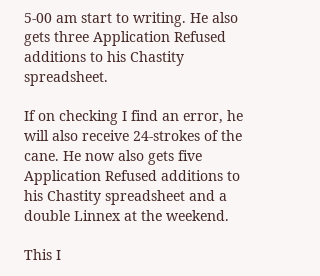5-00 am start to writing. He also gets three Application Refused additions to his Chastity spreadsheet.

If on checking I find an error, he will also receive 24-strokes of the cane. He now also gets five Application Refused additions to his Chastity spreadsheet and a double Linnex at the weekend.

This I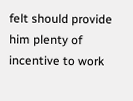felt should provide him plenty of incentive to work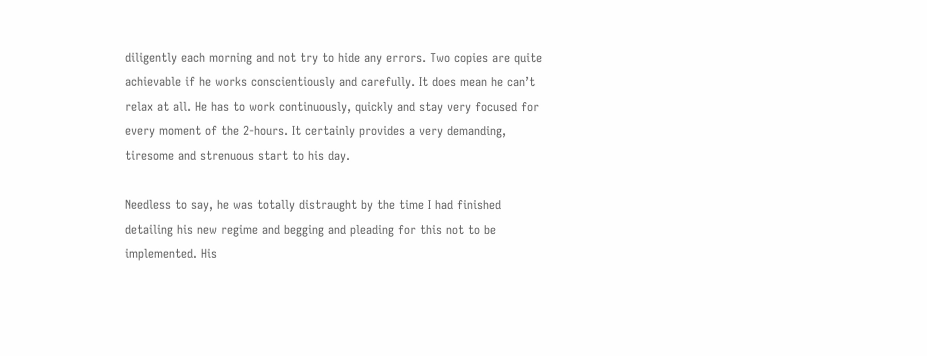diligently each morning and not try to hide any errors. Two copies are quite achievable if he works conscientiously and carefully. It does mean he can’t relax at all. He has to work continuously, quickly and stay very focused for every moment of the 2-hours. It certainly provides a very demanding, tiresome and strenuous start to his day.

Needless to say, he was totally distraught by the time I had finished detailing his new regime and begging and pleading for this not to be implemented. His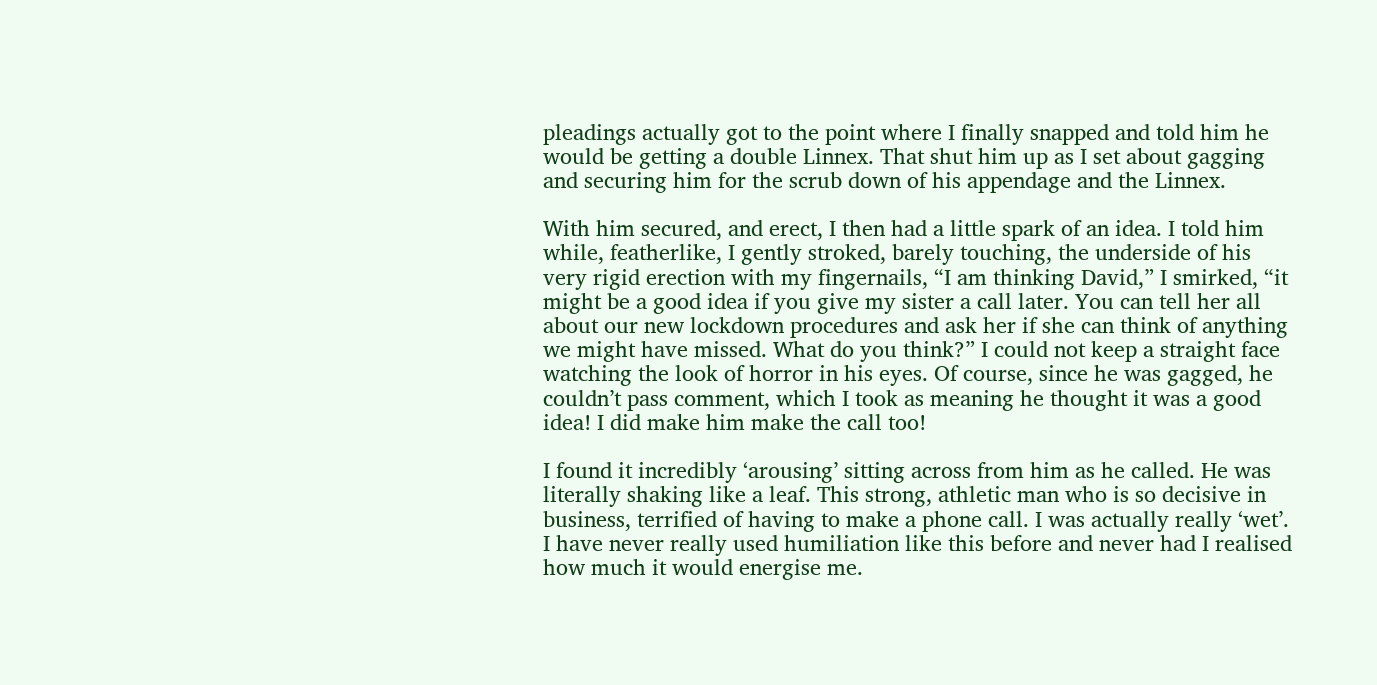pleadings actually got to the point where I finally snapped and told him he would be getting a double Linnex. That shut him up as I set about gagging and securing him for the scrub down of his appendage and the Linnex.

With him secured, and erect, I then had a little spark of an idea. I told him while, featherlike, I gently stroked, barely touching, the underside of his very rigid erection with my fingernails, “I am thinking David,” I smirked, “it might be a good idea if you give my sister a call later. You can tell her all about our new lockdown procedures and ask her if she can think of anything we might have missed. What do you think?” I could not keep a straight face watching the look of horror in his eyes. Of course, since he was gagged, he couldn’t pass comment, which I took as meaning he thought it was a good idea! I did make him make the call too!

I found it incredibly ‘arousing’ sitting across from him as he called. He was literally shaking like a leaf. This strong, athletic man who is so decisive in business, terrified of having to make a phone call. I was actually really ‘wet’. I have never really used humiliation like this before and never had I realised how much it would energise me.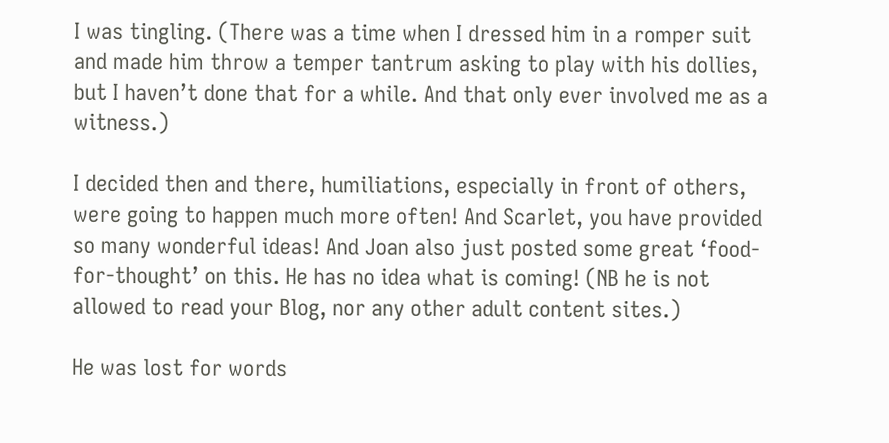I was tingling. (There was a time when I dressed him in a romper suit and made him throw a temper tantrum asking to play with his dollies, but I haven’t done that for a while. And that only ever involved me as a witness.)

I decided then and there, humiliations, especially in front of others, were going to happen much more often! And Scarlet, you have provided so many wonderful ideas! And Joan also just posted some great ‘food-for-thought’ on this. He has no idea what is coming! (NB he is not allowed to read your Blog, nor any other adult content sites.)

He was lost for words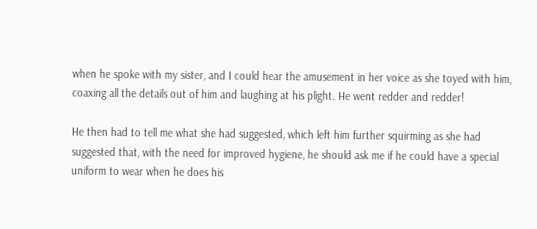when he spoke with my sister, and I could hear the amusement in her voice as she toyed with him, coaxing all the details out of him and laughing at his plight. He went redder and redder!

He then had to tell me what she had suggested, which left him further squirming as she had suggested that, with the need for improved hygiene, he should ask me if he could have a special uniform to wear when he does his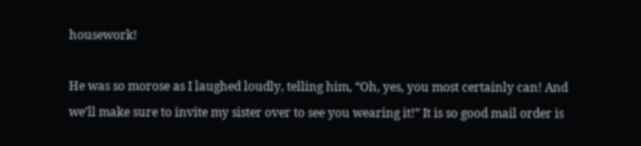housework!

He was so morose as I laughed loudly, telling him, “Oh, yes, you most certainly can! And we’ll make sure to invite my sister over to see you wearing it!” It is so good mail order is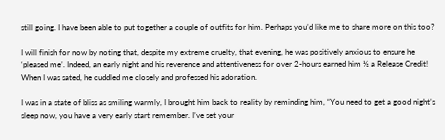still going. I have been able to put together a couple of outfits for him. Perhaps you’d like me to share more on this too?

I will finish for now by noting that, despite my extreme cruelty, that evening, he was positively anxious to ensure he ‘pleased me’. Indeed, an early night and his reverence and attentiveness for over 2-hours earned him ½ a Release Credit! When I was sated, he cuddled me closely and professed his adoration.

I was in a state of bliss as smiling warmly, I brought him back to reality by reminding him, “You need to get a good night’s sleep now, you have a very early start remember. I’ve set your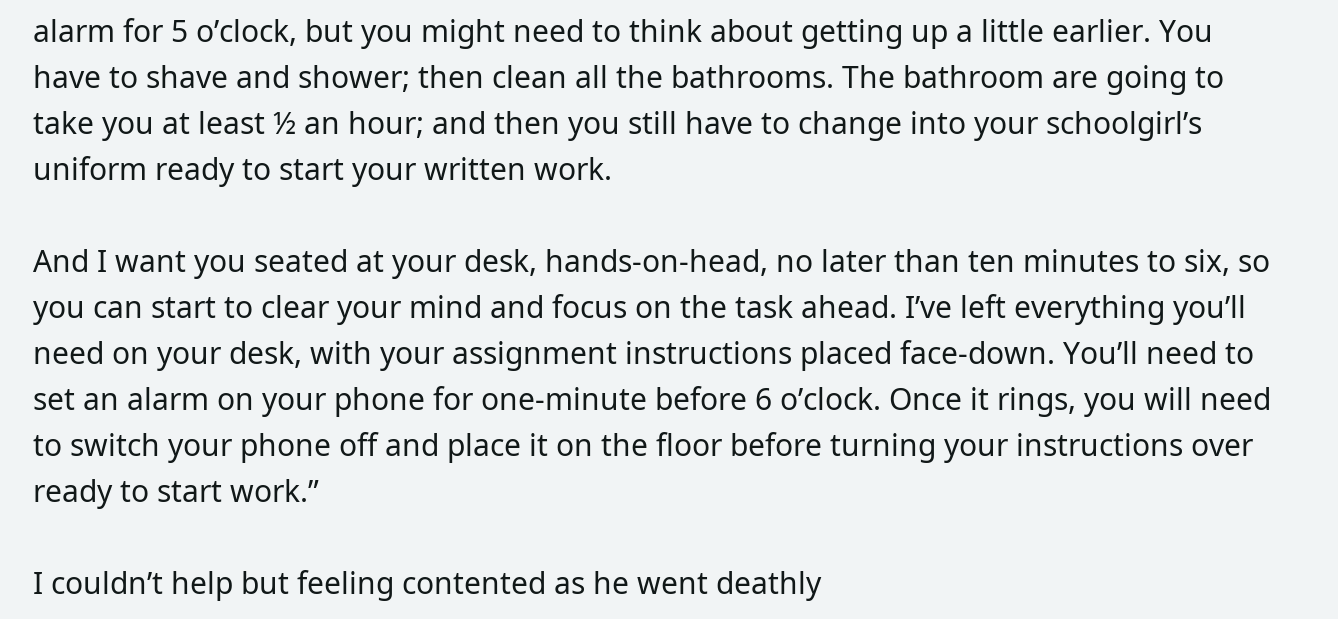alarm for 5 o’clock, but you might need to think about getting up a little earlier. You have to shave and shower; then clean all the bathrooms. The bathroom are going to take you at least ½ an hour; and then you still have to change into your schoolgirl’s uniform ready to start your written work.

And I want you seated at your desk, hands-on-head, no later than ten minutes to six, so you can start to clear your mind and focus on the task ahead. I’ve left everything you’ll need on your desk, with your assignment instructions placed face-down. You’ll need to set an alarm on your phone for one-minute before 6 o’clock. Once it rings, you will need to switch your phone off and place it on the floor before turning your instructions over ready to start work.”

I couldn’t help but feeling contented as he went deathly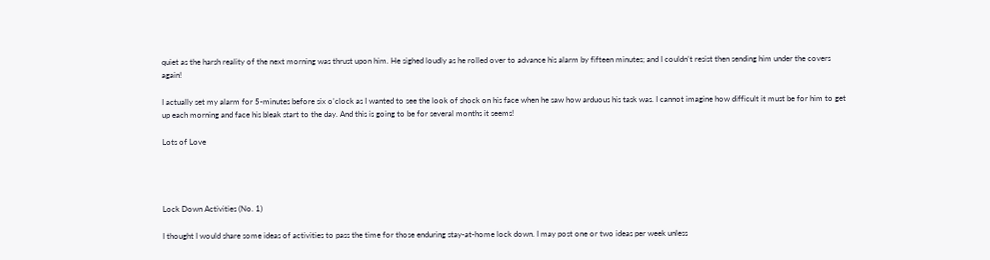quiet as the harsh reality of the next morning was thrust upon him. He sighed loudly as he rolled over to advance his alarm by fifteen minutes; and I couldn’t resist then sending him under the covers again!

I actually set my alarm for 5-minutes before six o’clock as I wanted to see the look of shock on his face when he saw how arduous his task was. I cannot imagine how difficult it must be for him to get up each morning and face his bleak start to the day. And this is going to be for several months it seems!

Lots of Love




Lock Down Activities (No. 1)

I thought I would share some ideas of activities to pass the time for those enduring stay-at-home lock down. I may post one or two ideas per week unless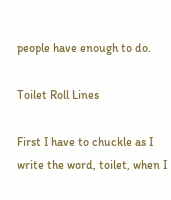people have enough to do.

Toilet Roll Lines

First I have to chuckle as I write the word, toilet, when I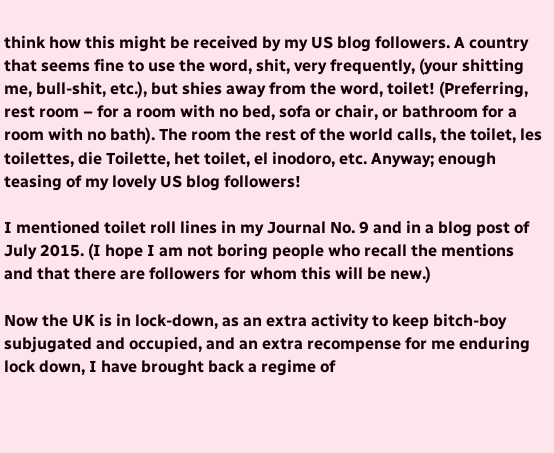think how this might be received by my US blog followers. A country that seems fine to use the word, shit, very frequently, (your shitting me, bull-shit, etc.), but shies away from the word, toilet! (Preferring, rest room – for a room with no bed, sofa or chair, or bathroom for a room with no bath). The room the rest of the world calls, the toilet, les toilettes, die Toilette, het toilet, el inodoro, etc. Anyway; enough teasing of my lovely US blog followers!

I mentioned toilet roll lines in my Journal No. 9 and in a blog post of July 2015. (I hope I am not boring people who recall the mentions and that there are followers for whom this will be new.)

Now the UK is in lock-down, as an extra activity to keep bitch-boy subjugated and occupied, and an extra recompense for me enduring lock down, I have brought back a regime of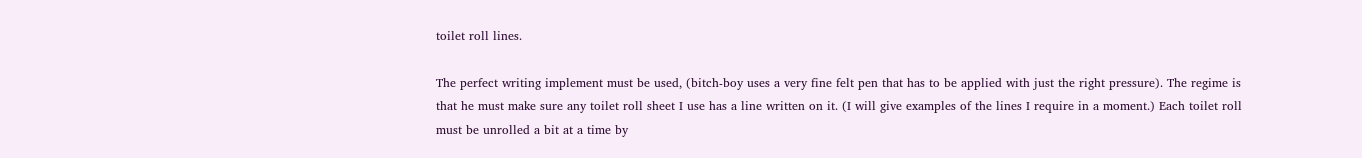toilet roll lines.

The perfect writing implement must be used, (bitch-boy uses a very fine felt pen that has to be applied with just the right pressure). The regime is that he must make sure any toilet roll sheet I use has a line written on it. (I will give examples of the lines I require in a moment.) Each toilet roll must be unrolled a bit at a time by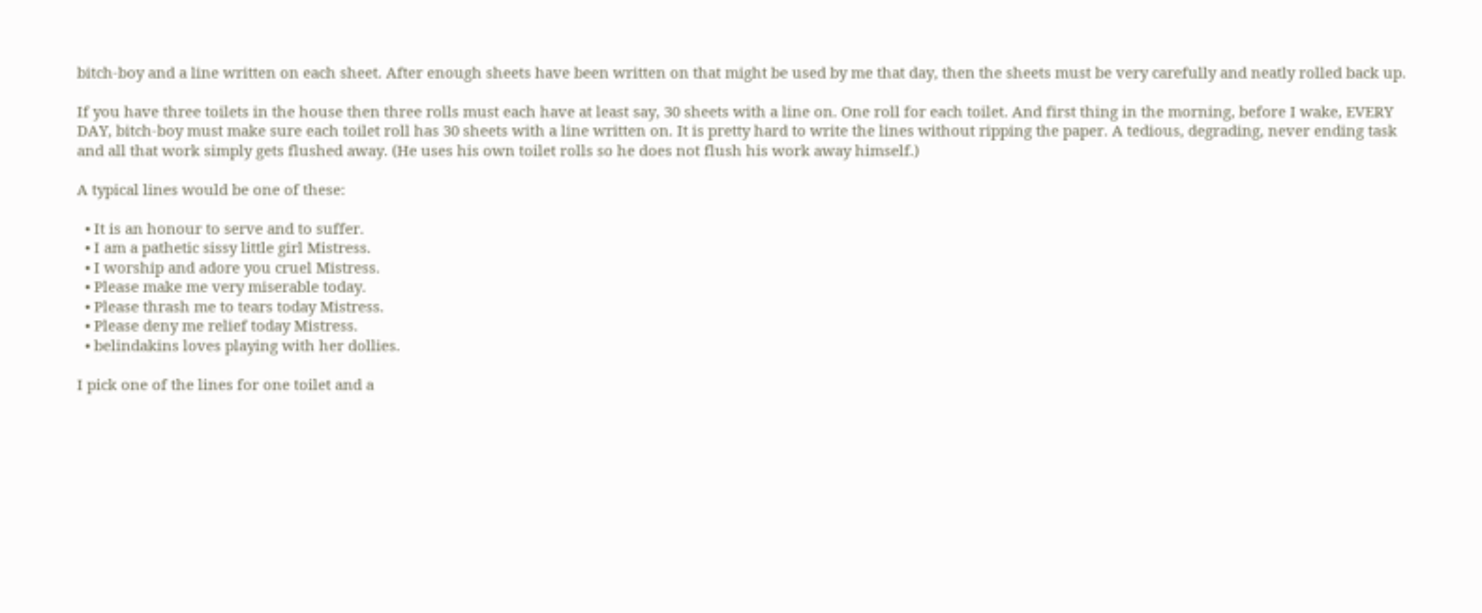bitch-boy and a line written on each sheet. After enough sheets have been written on that might be used by me that day, then the sheets must be very carefully and neatly rolled back up.

If you have three toilets in the house then three rolls must each have at least say, 30 sheets with a line on. One roll for each toilet. And first thing in the morning, before I wake, EVERY DAY, bitch-boy must make sure each toilet roll has 30 sheets with a line written on. It is pretty hard to write the lines without ripping the paper. A tedious, degrading, never ending task and all that work simply gets flushed away. (He uses his own toilet rolls so he does not flush his work away himself.)

A typical lines would be one of these:

  • It is an honour to serve and to suffer.
  • I am a pathetic sissy little girl Mistress.
  • I worship and adore you cruel Mistress.
  • Please make me very miserable today.
  • Please thrash me to tears today Mistress.
  • Please deny me relief today Mistress.
  • belindakins loves playing with her dollies.

I pick one of the lines for one toilet and a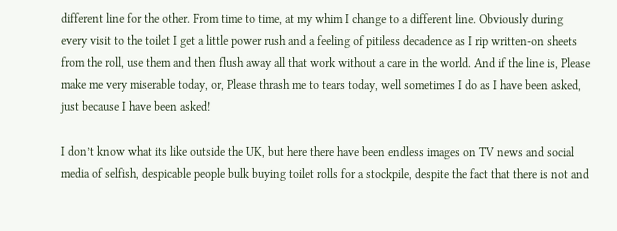different line for the other. From time to time, at my whim I change to a different line. Obviously during every visit to the toilet I get a little power rush and a feeling of pitiless decadence as I rip written-on sheets from the roll, use them and then flush away all that work without a care in the world. And if the line is, Please make me very miserable today, or, Please thrash me to tears today, well sometimes I do as I have been asked, just because I have been asked!

I don’t know what its like outside the UK, but here there have been endless images on TV news and social media of selfish, despicable people bulk buying toilet rolls for a stockpile, despite the fact that there is not and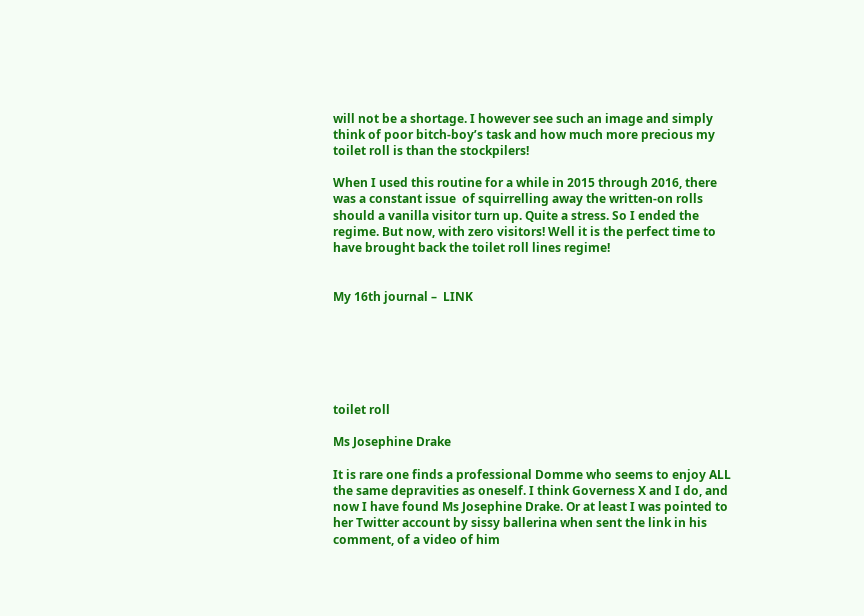will not be a shortage. I however see such an image and simply think of poor bitch-boy’s task and how much more precious my toilet roll is than the stockpilers!

When I used this routine for a while in 2015 through 2016, there was a constant issue  of squirrelling away the written-on rolls should a vanilla visitor turn up. Quite a stress. So I ended the regime. But now, with zero visitors! Well it is the perfect time to have brought back the toilet roll lines regime!


My 16th journal –  LINK






toilet roll

Ms Josephine Drake

It is rare one finds a professional Domme who seems to enjoy ALL the same depravities as oneself. I think Governess X and I do, and now I have found Ms Josephine Drake. Or at least I was pointed to her Twitter account by sissy ballerina when sent the link in his comment, of a video of him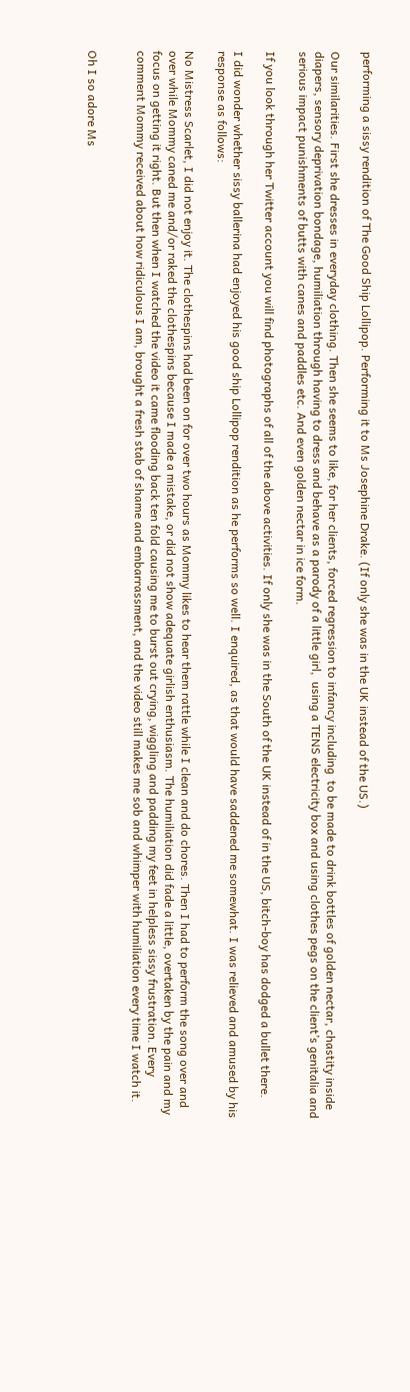performing a sissy rendition of The Good Ship Lollipop. Performing it to Ms Josephine Drake. (If only she was in the UK instead of the US.)

Our similarities. First she dresses in everyday clothing. Then she seems to like, for her clients, forced regression to infancy including  to be made to drink bottles of golden nectar, chastity inside diapers, sensory deprivation bondage, humiliation through having to dress and behave as a parody of a little girl,  using a TENS electricity box and using clothes pegs on the client’s genitalia and serious impact punishments of butts with canes and paddles etc. And even golden nectar in ice form.

If you look through her Twitter account you will find photographs of all of the above activities. If only she was in the South of the UK instead of in the US, bitch-boy has dodged a bullet there.

I did wonder whether sissy ballerina had enjoyed his good ship Lollipop rendition as he performs so well. I enquired, as that would have saddened me somewhat. I was relieved and amused by his response as follows:

No Mistress Scarlet, I did not enjoy it. The clothespins had been on for over two hours as Mommy likes to hear them rattle while I clean and do chores. Then I had to perform the song over and over while Mommy caned me and/or raked the clothespins because I made a mistake, or did not show adequate girlish enthusiasm. The humiliation did fade a little, overtaken by the pain and my focus on getting it right. But then when I watched the video it came flooding back ten fold causing me to burst out crying, wiggling and padding my feet in helpless sissy frustration. Every comment Mommy received about how ridiculous I am, brought a fresh stab of shame and embarrassment, and the video still makes me sob and whimper with humiliation every time I watch it.


Oh I so adore Ms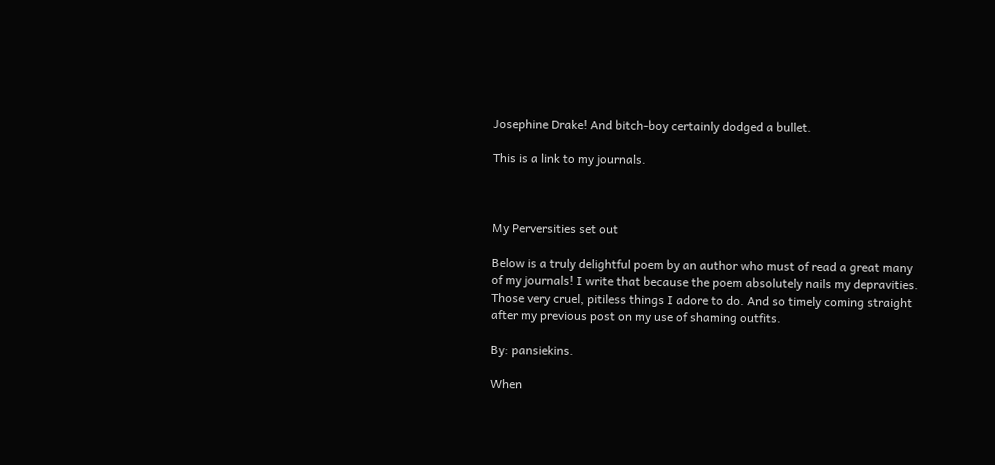Josephine Drake! And bitch-boy certainly dodged a bullet.

This is a link to my journals.



My Perversities set out

Below is a truly delightful poem by an author who must of read a great many of my journals! I write that because the poem absolutely nails my depravities. Those very cruel, pitiless things I adore to do. And so timely coming straight after my previous post on my use of shaming outfits.

By: pansiekins.

When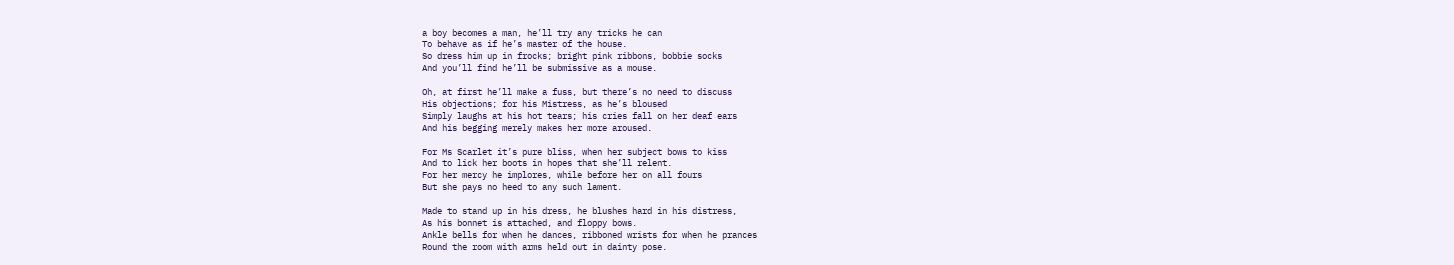a boy becomes a man, he’ll try any tricks he can
To behave as if he’s master of the house.
So dress him up in frocks; bright pink ribbons, bobbie socks
And you’ll find he’ll be submissive as a mouse.

Oh, at first he’ll make a fuss, but there’s no need to discuss
His objections; for his Mistress, as he’s bloused
Simply laughs at his hot tears; his cries fall on her deaf ears
And his begging merely makes her more aroused.

For Ms Scarlet it’s pure bliss, when her subject bows to kiss
And to lick her boots in hopes that she’ll relent.
For her mercy he implores, while before her on all fours
But she pays no heed to any such lament.

Made to stand up in his dress, he blushes hard in his distress,
As his bonnet is attached, and floppy bows.
Ankle bells for when he dances, ribboned wrists for when he prances
Round the room with arms held out in dainty pose.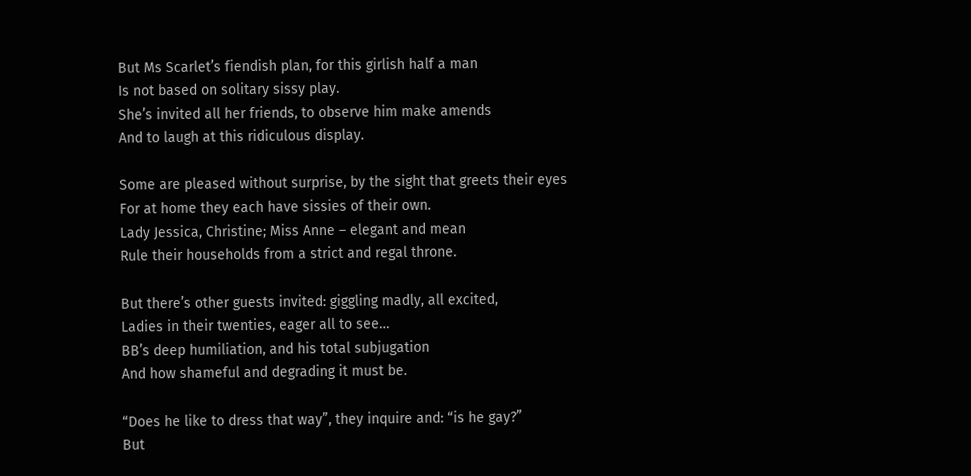But Ms Scarlet’s fiendish plan, for this girlish half a man
Is not based on solitary sissy play.
She’s invited all her friends, to observe him make amends
And to laugh at this ridiculous display.

Some are pleased without surprise, by the sight that greets their eyes
For at home they each have sissies of their own.
Lady Jessica, Christine; Miss Anne – elegant and mean
Rule their households from a strict and regal throne.

But there’s other guests invited: giggling madly, all excited,
Ladies in their twenties, eager all to see…
BB’s deep humiliation, and his total subjugation
And how shameful and degrading it must be.

“Does he like to dress that way”, they inquire and: “is he gay?”
But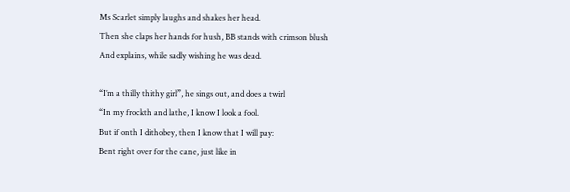Ms Scarlet simply laughs and shakes her head.
Then she claps her hands for hush, BB stands with crimson blush
And explains, while sadly wishing he was dead.

“I’m a thilly thithy girl”, he sings out, and does a twirl
“In my frockth and lathe, I know I look a fool.
But if onth I dithobey, then I know that I will pay:
Bent right over for the cane, just like in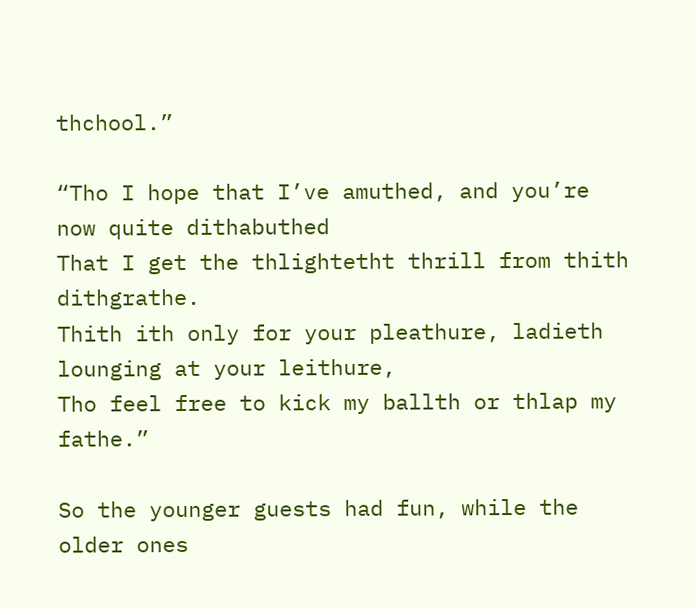thchool.”

“Tho I hope that I’ve amuthed, and you’re now quite dithabuthed
That I get the thlightetht thrill from thith dithgrathe.
Thith ith only for your pleathure, ladieth lounging at your leithure,
Tho feel free to kick my ballth or thlap my fathe.”

So the younger guests had fun, while the older ones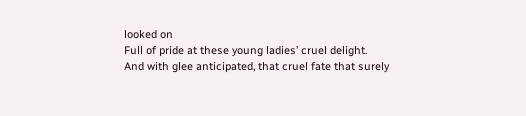looked on
Full of pride at these young ladies’ cruel delight.
And with glee anticipated, that cruel fate that surely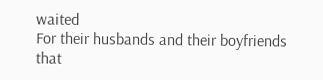waited
For their husbands and their boyfriends that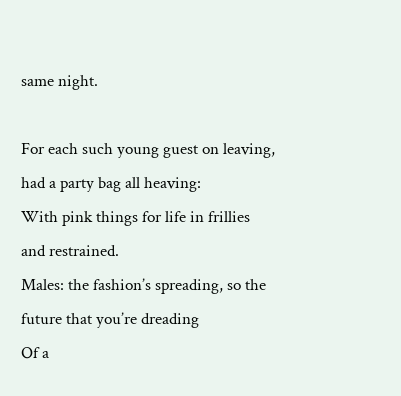same night.

For each such young guest on leaving, had a party bag all heaving:
With pink things for life in frillies and restrained.
Males: the fashion’s spreading, so the future that you’re dreading
Of a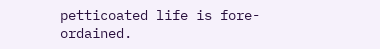petticoated life is fore-ordained.